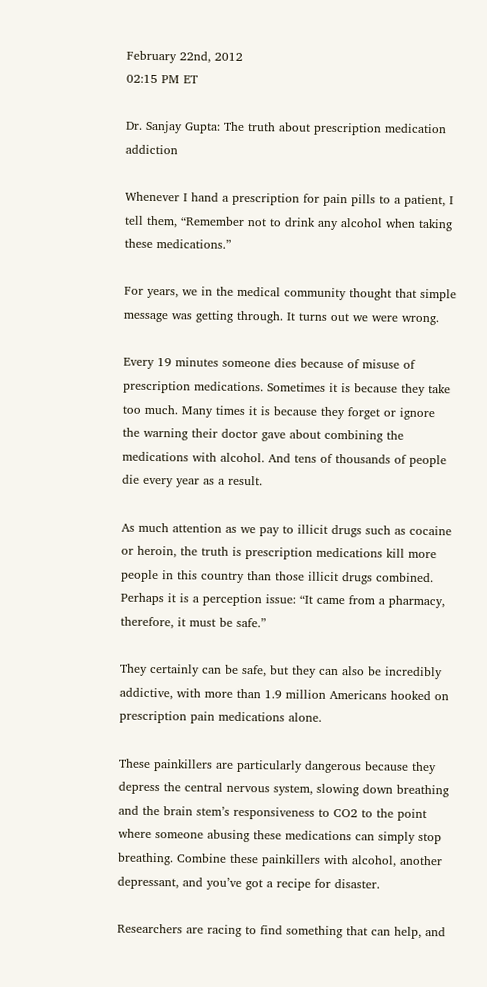February 22nd, 2012
02:15 PM ET

Dr. Sanjay Gupta: The truth about prescription medication addiction

Whenever I hand a prescription for pain pills to a patient, I tell them, “Remember not to drink any alcohol when taking these medications.”

For years, we in the medical community thought that simple message was getting through. It turns out we were wrong.

Every 19 minutes someone dies because of misuse of prescription medications. Sometimes it is because they take too much. Many times it is because they forget or ignore the warning their doctor gave about combining the medications with alcohol. And tens of thousands of people die every year as a result.

As much attention as we pay to illicit drugs such as cocaine or heroin, the truth is prescription medications kill more people in this country than those illicit drugs combined. Perhaps it is a perception issue: “It came from a pharmacy, therefore, it must be safe.”

They certainly can be safe, but they can also be incredibly addictive, with more than 1.9 million Americans hooked on prescription pain medications alone.

These painkillers are particularly dangerous because they depress the central nervous system, slowing down breathing and the brain stem’s responsiveness to CO2 to the point where someone abusing these medications can simply stop breathing. Combine these painkillers with alcohol, another depressant, and you’ve got a recipe for disaster.

Researchers are racing to find something that can help, and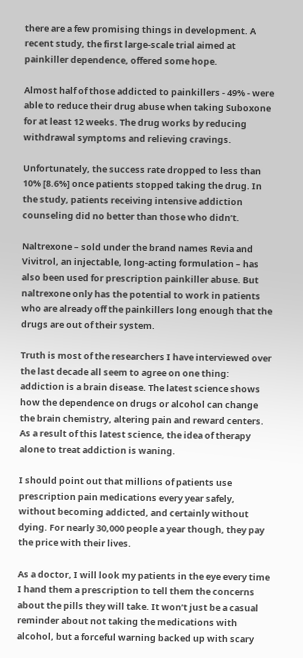there are a few promising things in development. A recent study, the first large-scale trial aimed at painkiller dependence, offered some hope.

Almost half of those addicted to painkillers - 49% - were able to reduce their drug abuse when taking Suboxone for at least 12 weeks. The drug works by reducing withdrawal symptoms and relieving cravings.

Unfortunately, the success rate dropped to less than 10% [8.6%] once patients stopped taking the drug. In the study, patients receiving intensive addiction counseling did no better than those who didn’t.

Naltrexone – sold under the brand names Revia and Vivitrol, an injectable, long-acting formulation – has also been used for prescription painkiller abuse. But naltrexone only has the potential to work in patients who are already off the painkillers long enough that the drugs are out of their system.

Truth is most of the researchers I have interviewed over the last decade all seem to agree on one thing: addiction is a brain disease. The latest science shows how the dependence on drugs or alcohol can change the brain chemistry, altering pain and reward centers. As a result of this latest science, the idea of therapy alone to treat addiction is waning.

I should point out that millions of patients use prescription pain medications every year safely, without becoming addicted, and certainly without dying. For nearly 30,000 people a year though, they pay the price with their lives.

As a doctor, I will look my patients in the eye every time I hand them a prescription to tell them the concerns about the pills they will take. It won’t just be a casual reminder about not taking the medications with alcohol, but a forceful warning backed up with scary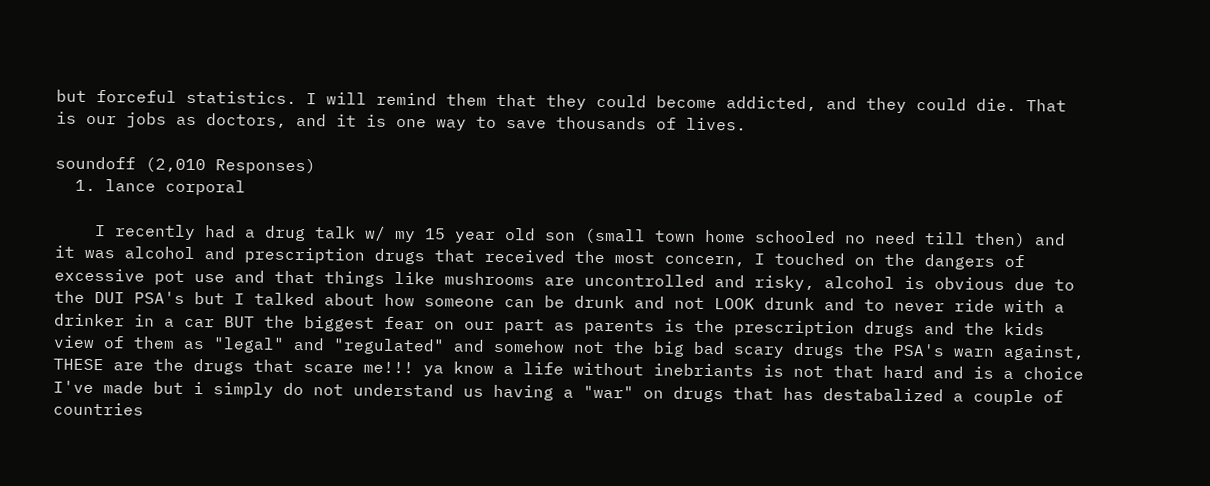but forceful statistics. I will remind them that they could become addicted, and they could die. That is our jobs as doctors, and it is one way to save thousands of lives.

soundoff (2,010 Responses)
  1. lance corporal

    I recently had a drug talk w/ my 15 year old son (small town home schooled no need till then) and it was alcohol and prescription drugs that received the most concern, I touched on the dangers of excessive pot use and that things like mushrooms are uncontrolled and risky, alcohol is obvious due to the DUI PSA's but I talked about how someone can be drunk and not LOOK drunk and to never ride with a drinker in a car BUT the biggest fear on our part as parents is the prescription drugs and the kids view of them as "legal" and "regulated" and somehow not the big bad scary drugs the PSA's warn against, THESE are the drugs that scare me!!! ya know a life without inebriants is not that hard and is a choice I've made but i simply do not understand us having a "war" on drugs that has destabalized a couple of countries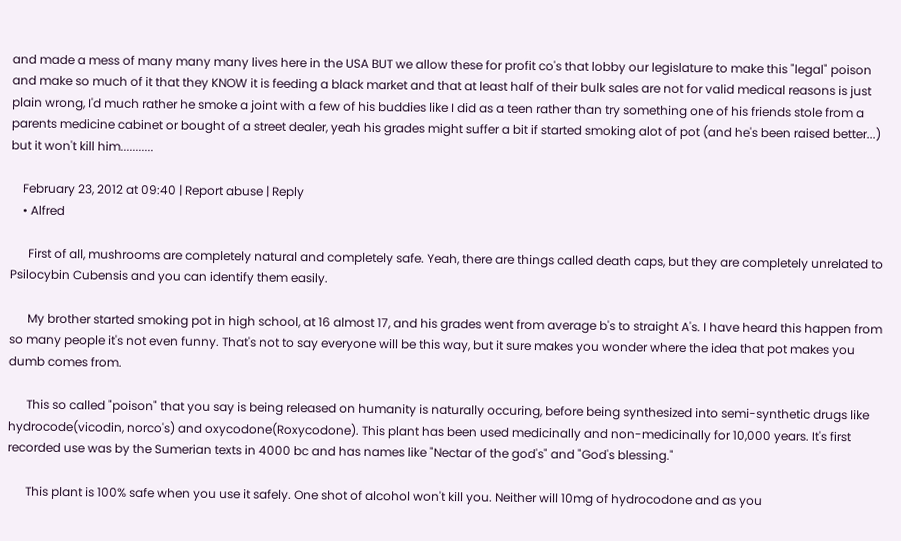and made a mess of many many many lives here in the USA BUT we allow these for profit co's that lobby our legislature to make this "legal" poison and make so much of it that they KNOW it is feeding a black market and that at least half of their bulk sales are not for valid medical reasons is just plain wrong, I'd much rather he smoke a joint with a few of his buddies like I did as a teen rather than try something one of his friends stole from a parents medicine cabinet or bought of a street dealer, yeah his grades might suffer a bit if started smoking alot of pot (and he's been raised better...) but it won't kill him...........

    February 23, 2012 at 09:40 | Report abuse | Reply
    • Alfred

      First of all, mushrooms are completely natural and completely safe. Yeah, there are things called death caps, but they are completely unrelated to Psilocybin Cubensis and you can identify them easily.

      My brother started smoking pot in high school, at 16 almost 17, and his grades went from average b's to straight A's. I have heard this happen from so many people it's not even funny. That's not to say everyone will be this way, but it sure makes you wonder where the idea that pot makes you dumb comes from.

      This so called "poison" that you say is being released on humanity is naturally occuring, before being synthesized into semi-synthetic drugs like hydrocode(vicodin, norco's) and oxycodone(Roxycodone). This plant has been used medicinally and non-medicinally for 10,000 years. It's first recorded use was by the Sumerian texts in 4000 bc and has names like "Nectar of the god's" and "God's blessing."

      This plant is 100% safe when you use it safely. One shot of alcohol won't kill you. Neither will 10mg of hydrocodone and as you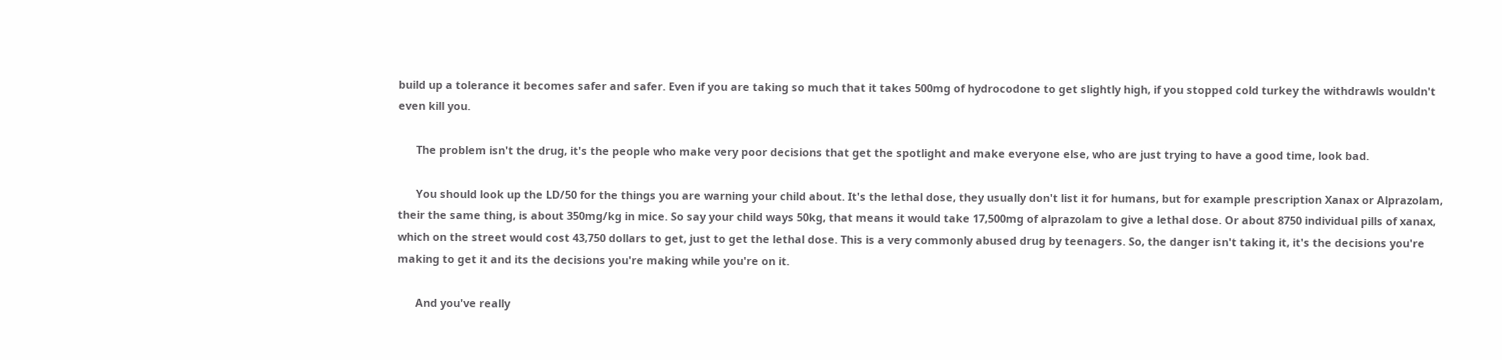build up a tolerance it becomes safer and safer. Even if you are taking so much that it takes 500mg of hydrocodone to get slightly high, if you stopped cold turkey the withdrawls wouldn't even kill you.

      The problem isn't the drug, it's the people who make very poor decisions that get the spotlight and make everyone else, who are just trying to have a good time, look bad.

      You should look up the LD/50 for the things you are warning your child about. It's the lethal dose, they usually don't list it for humans, but for example prescription Xanax or Alprazolam, their the same thing, is about 350mg/kg in mice. So say your child ways 50kg, that means it would take 17,500mg of alprazolam to give a lethal dose. Or about 8750 individual pills of xanax, which on the street would cost 43,750 dollars to get, just to get the lethal dose. This is a very commonly abused drug by teenagers. So, the danger isn't taking it, it's the decisions you're making to get it and its the decisions you're making while you're on it.

      And you've really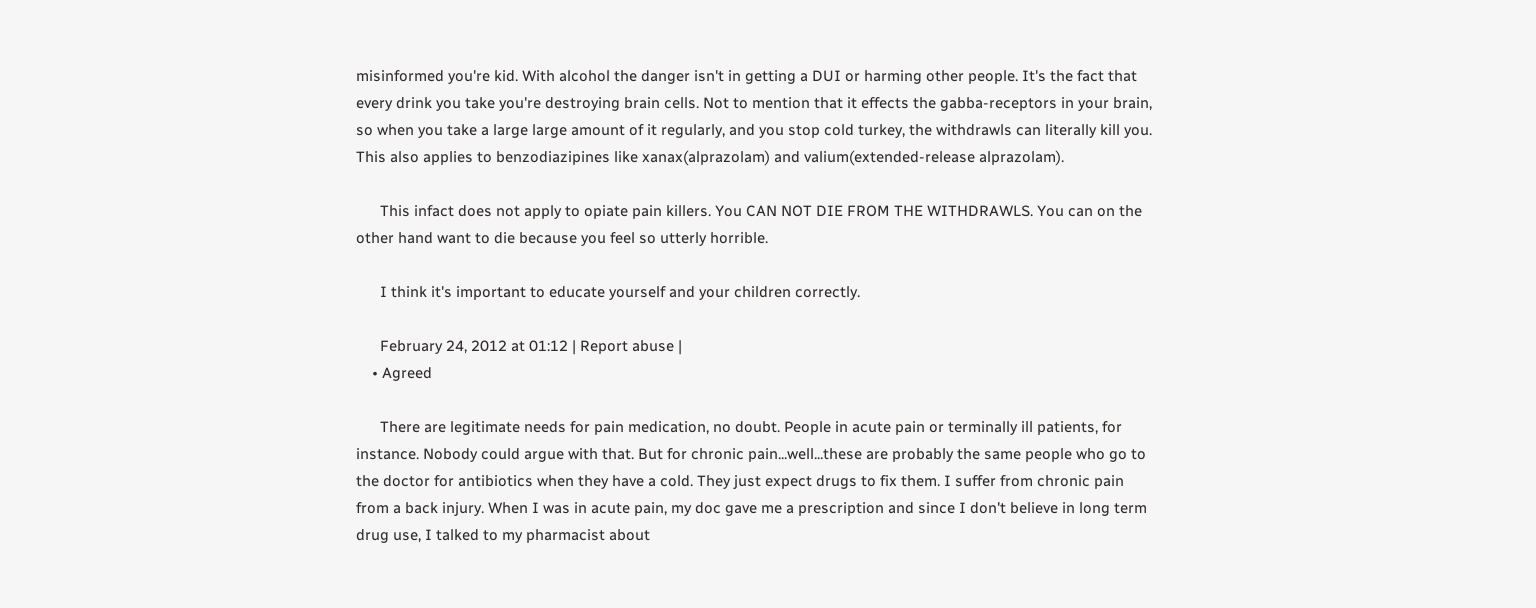misinformed you're kid. With alcohol the danger isn't in getting a DUI or harming other people. It's the fact that every drink you take you're destroying brain cells. Not to mention that it effects the gabba-receptors in your brain, so when you take a large large amount of it regularly, and you stop cold turkey, the withdrawls can literally kill you. This also applies to benzodiazipines like xanax(alprazolam) and valium(extended-release alprazolam).

      This infact does not apply to opiate pain killers. You CAN NOT DIE FROM THE WITHDRAWLS. You can on the other hand want to die because you feel so utterly horrible.

      I think it's important to educate yourself and your children correctly.

      February 24, 2012 at 01:12 | Report abuse |
    • Agreed

      There are legitimate needs for pain medication, no doubt. People in acute pain or terminally ill patients, for instance. Nobody could argue with that. But for chronic pain...well...these are probably the same people who go to the doctor for antibiotics when they have a cold. They just expect drugs to fix them. I suffer from chronic pain from a back injury. When I was in acute pain, my doc gave me a prescription and since I don't believe in long term drug use, I talked to my pharmacist about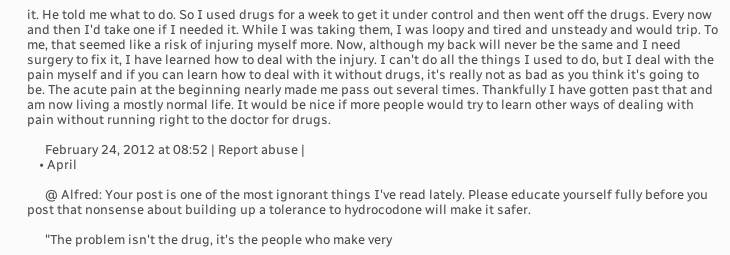it. He told me what to do. So I used drugs for a week to get it under control and then went off the drugs. Every now and then I'd take one if I needed it. While I was taking them, I was loopy and tired and unsteady and would trip. To me, that seemed like a risk of injuring myself more. Now, although my back will never be the same and I need surgery to fix it, I have learned how to deal with the injury. I can't do all the things I used to do, but I deal with the pain myself and if you can learn how to deal with it without drugs, it's really not as bad as you think it's going to be. The acute pain at the beginning nearly made me pass out several times. Thankfully I have gotten past that and am now living a mostly normal life. It would be nice if more people would try to learn other ways of dealing with pain without running right to the doctor for drugs.

      February 24, 2012 at 08:52 | Report abuse |
    • April

      @ Alfred: Your post is one of the most ignorant things I've read lately. Please educate yourself fully before you post that nonsense about building up a tolerance to hydrocodone will make it safer.

      "The problem isn't the drug, it's the people who make very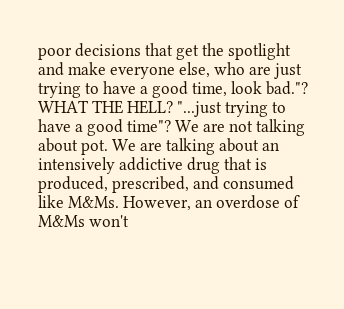poor decisions that get the spotlight and make everyone else, who are just trying to have a good time, look bad."? WHAT THE HELL? "...just trying to have a good time"? We are not talking about pot. We are talking about an intensively addictive drug that is produced, prescribed, and consumed like M&Ms. However, an overdose of M&Ms won't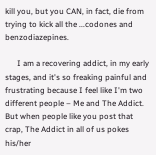kill you, but you CAN, in fact, die from trying to kick all the ...codones and benzodiazepines.

      I am a recovering addict, in my early stages, and it's so freaking painful and frustrating because I feel like I'm two different people – Me and The Addict. But when people like you post that crap, The Addict in all of us pokes his/her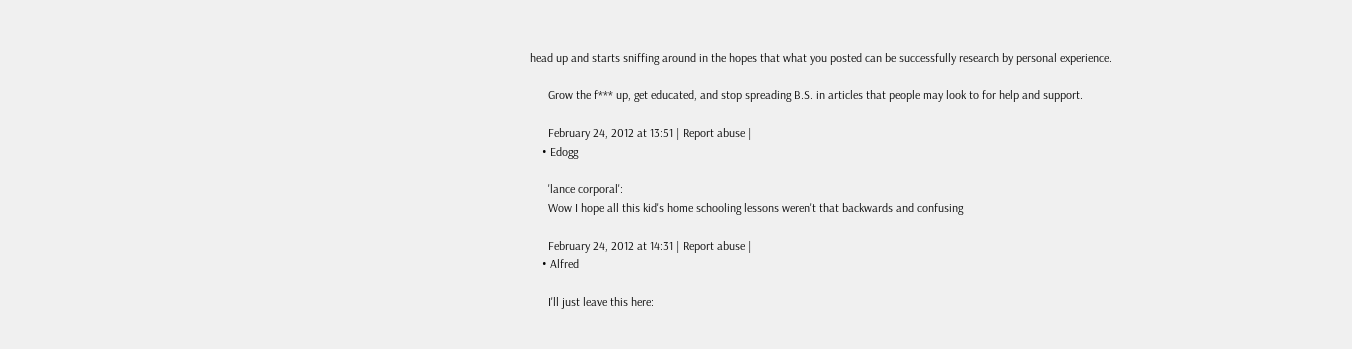head up and starts sniffing around in the hopes that what you posted can be successfully research by personal experience.

      Grow the f*** up, get educated, and stop spreading B.S. in articles that people may look to for help and support.

      February 24, 2012 at 13:51 | Report abuse |
    • Edogg

      'lance corporal':
      Wow I hope all this kid's home schooling lessons weren't that backwards and confusing

      February 24, 2012 at 14:31 | Report abuse |
    • Alfred

      I'll just leave this here: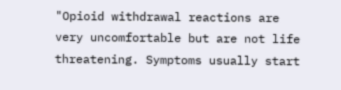"Opioid withdrawal reactions are very uncomfortable but are not life threatening. Symptoms usually start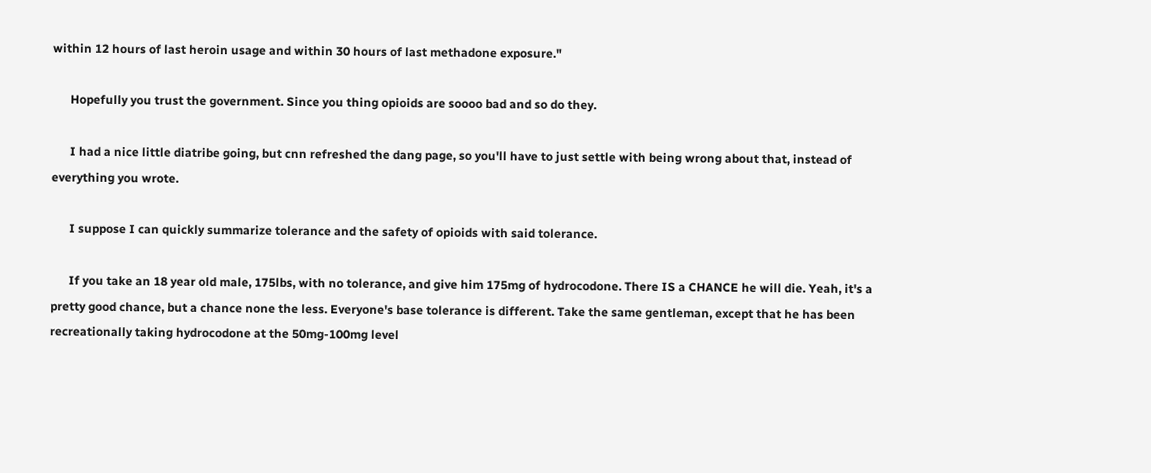within 12 hours of last heroin usage and within 30 hours of last methadone exposure."

      Hopefully you trust the government. Since you thing opioids are soooo bad and so do they.

      I had a nice little diatribe going, but cnn refreshed the dang page, so you'll have to just settle with being wrong about that, instead of everything you wrote.

      I suppose I can quickly summarize tolerance and the safety of opioids with said tolerance.

      If you take an 18 year old male, 175lbs, with no tolerance, and give him 175mg of hydrocodone. There IS a CHANCE he will die. Yeah, it's a pretty good chance, but a chance none the less. Everyone's base tolerance is different. Take the same gentleman, except that he has been recreationally taking hydrocodone at the 50mg-100mg level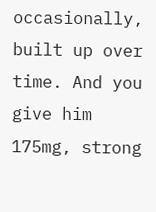occasionally, built up over time. And you give him 175mg, strong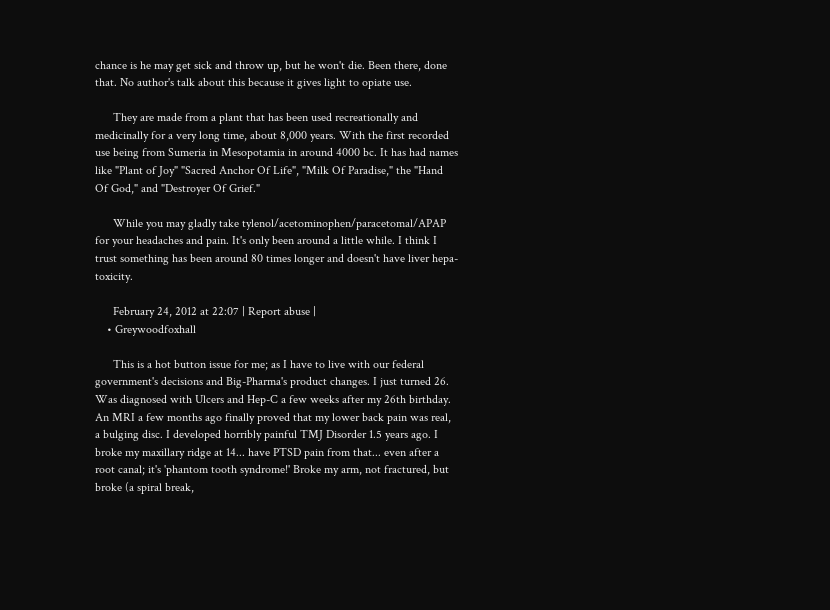chance is he may get sick and throw up, but he won't die. Been there, done that. No author's talk about this because it gives light to opiate use.

      They are made from a plant that has been used recreationally and medicinally for a very long time, about 8,000 years. With the first recorded use being from Sumeria in Mesopotamia in around 4000 bc. It has had names like "Plant of Joy" "Sacred Anchor Of Life", "Milk Of Paradise," the "Hand Of God," and "Destroyer Of Grief."

      While you may gladly take tylenol/acetominophen/paracetomal/APAP for your headaches and pain. It's only been around a little while. I think I trust something has been around 80 times longer and doesn't have liver hepa-toxicity.

      February 24, 2012 at 22:07 | Report abuse |
    • Greywoodfoxhall

      This is a hot button issue for me; as I have to live with our federal government's decisions and Big-Pharma's product changes. I just turned 26. Was diagnosed with Ulcers and Hep-C a few weeks after my 26th birthday. An MRI a few months ago finally proved that my lower back pain was real, a bulging disc. I developed horribly painful TMJ Disorder 1.5 years ago. I broke my maxillary ridge at 14... have PTSD pain from that... even after a root canal; it's 'phantom tooth syndrome!' Broke my arm, not fractured, but broke (a spiral break,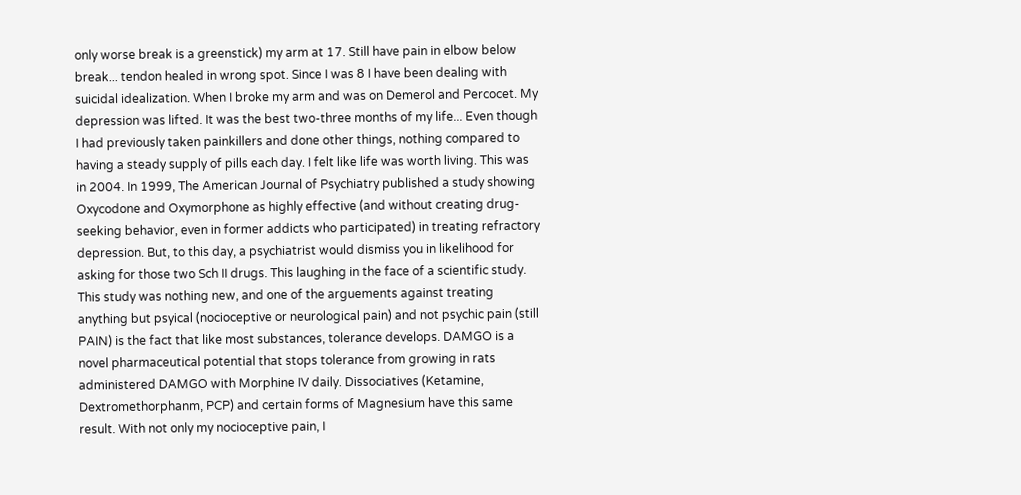only worse break is a greenstick) my arm at 17. Still have pain in elbow below break... tendon healed in wrong spot. Since I was 8 I have been dealing with suicidal idealization. When I broke my arm and was on Demerol and Percocet. My depression was lifted. It was the best two-three months of my life... Even though I had previously taken painkillers and done other things, nothing compared to having a steady supply of pills each day. I felt like life was worth living. This was in 2004. In 1999, The American Journal of Psychiatry published a study showing Oxycodone and Oxymorphone as highly effective (and without creating drug-seeking behavior, even in former addicts who participated) in treating refractory depression. But, to this day, a psychiatrist would dismiss you in likelihood for asking for those two Sch II drugs. This laughing in the face of a scientific study. This study was nothing new, and one of the arguements against treating anything but psyical (nocioceptive or neurological pain) and not psychic pain (still PAIN) is the fact that like most substances, tolerance develops. DAMGO is a novel pharmaceutical potential that stops tolerance from growing in rats administered DAMGO with Morphine IV daily. Dissociatives (Ketamine, Dextromethorphanm, PCP) and certain forms of Magnesium have this same result. With not only my nocioceptive pain, I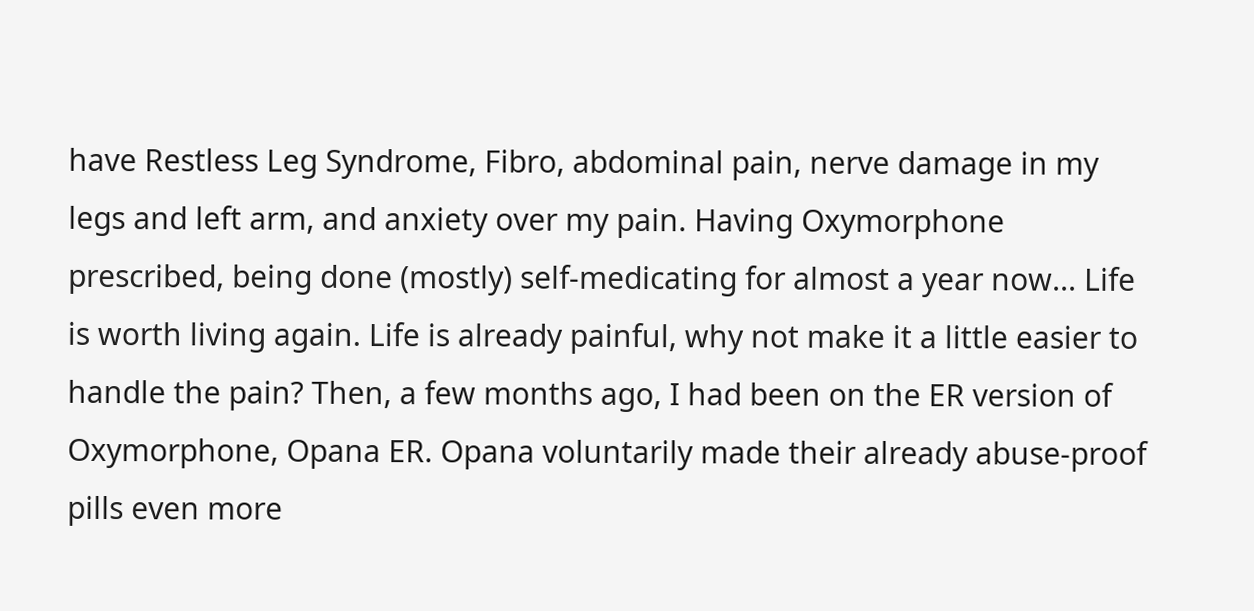have Restless Leg Syndrome, Fibro, abdominal pain, nerve damage in my legs and left arm, and anxiety over my pain. Having Oxymorphone prescribed, being done (mostly) self-medicating for almost a year now... Life is worth living again. Life is already painful, why not make it a little easier to handle the pain? Then, a few months ago, I had been on the ER version of Oxymorphone, Opana ER. Opana voluntarily made their already abuse-proof pills even more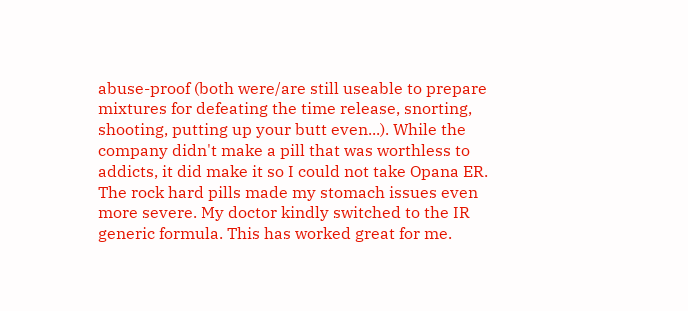abuse-proof (both were/are still useable to prepare mixtures for defeating the time release, snorting, shooting, putting up your butt even...). While the company didn't make a pill that was worthless to addicts, it did make it so I could not take Opana ER. The rock hard pills made my stomach issues even more severe. My doctor kindly switched to the IR generic formula. This has worked great for me.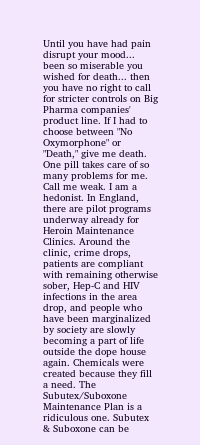Until you have had pain disrupt your mood... been so miserable you wished for death... then you have no right to call for stricter controls on Big Pharma companies' product line. If I had to choose between "No Oxymorphone" or "Death," give me death. One pill takes care of so many problems for me. Call me weak. I am a hedonist. In England, there are pilot programs underway already for Heroin Maintenance Clinics. Around the clinic, crime drops, patients are compliant with remaining otherwise sober, Hep-C and HIV infections in the area drop, and people who have been marginalized by society are slowly becoming a part of life outside the dope house again. Chemicals were created because they fill a need. The Subutex/Suboxone Maintenance Plan is a ridiculous one. Subutex & Suboxone can be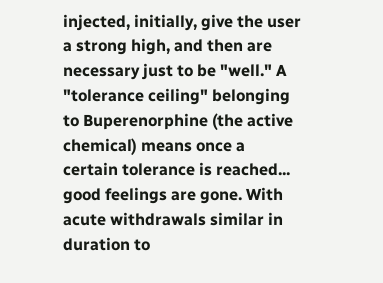injected, initially, give the user a strong high, and then are necessary just to be "well." A "tolerance ceiling" belonging to Buperenorphine (the active chemical) means once a certain tolerance is reached... good feelings are gone. With acute withdrawals similar in duration to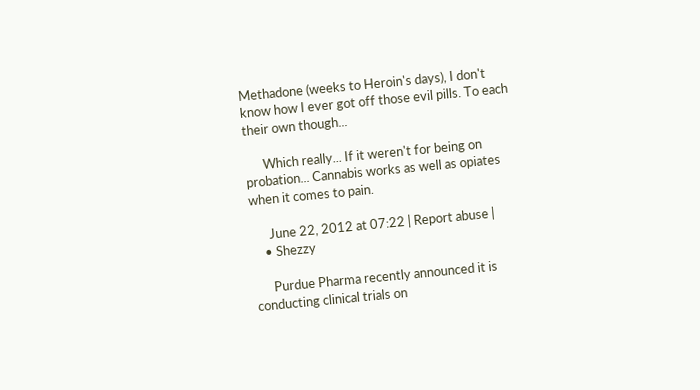Methadone (weeks to Heroin's days), I don't know how I ever got off those evil pills. To each their own though...

      Which really... If it weren't for being on probation... Cannabis works as well as opiates when it comes to pain.

      June 22, 2012 at 07:22 | Report abuse |
    • Shezzy

      Purdue Pharma recently announced it is conducting clinical trials on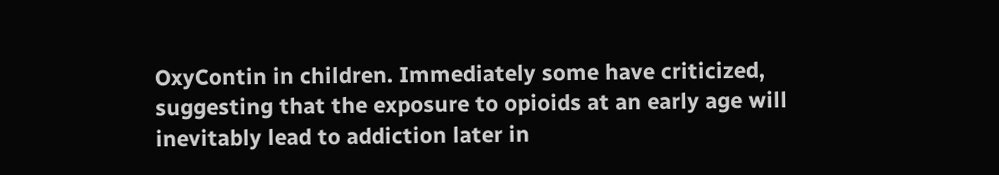OxyContin in children. Immediately some have criticized, suggesting that the exposure to opioids at an early age will inevitably lead to addiction later in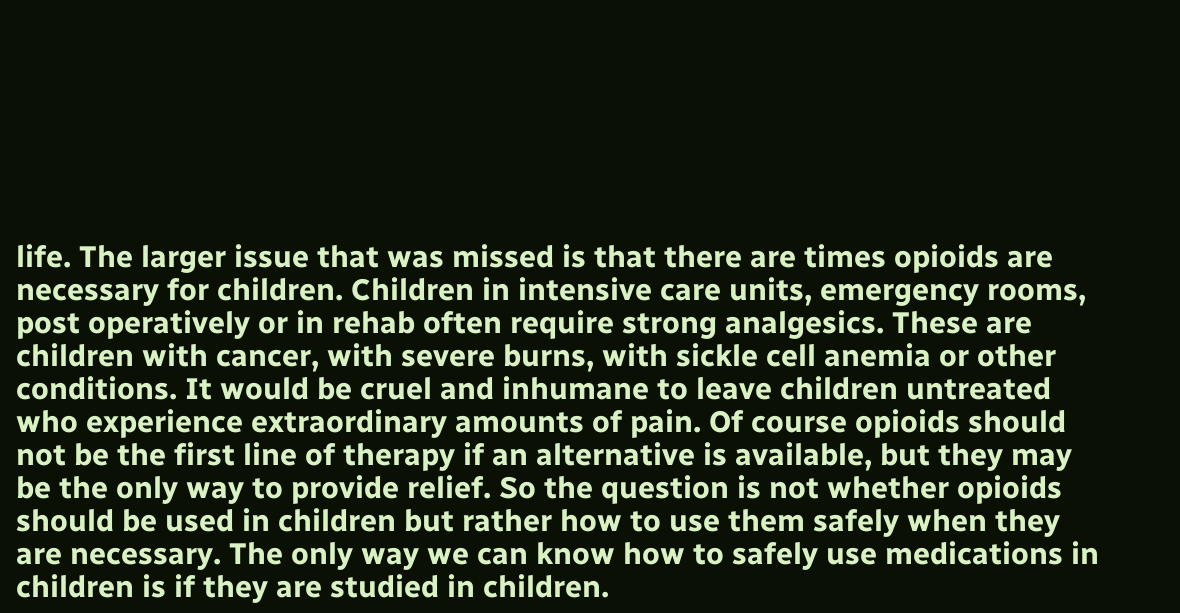life. The larger issue that was missed is that there are times opioids are necessary for children. Children in intensive care units, emergency rooms, post operatively or in rehab often require strong analgesics. These are children with cancer, with severe burns, with sickle cell anemia or other conditions. It would be cruel and inhumane to leave children untreated who experience extraordinary amounts of pain. Of course opioids should not be the first line of therapy if an alternative is available, but they may be the only way to provide relief. So the question is not whether opioids should be used in children but rather how to use them safely when they are necessary. The only way we can know how to safely use medications in children is if they are studied in children.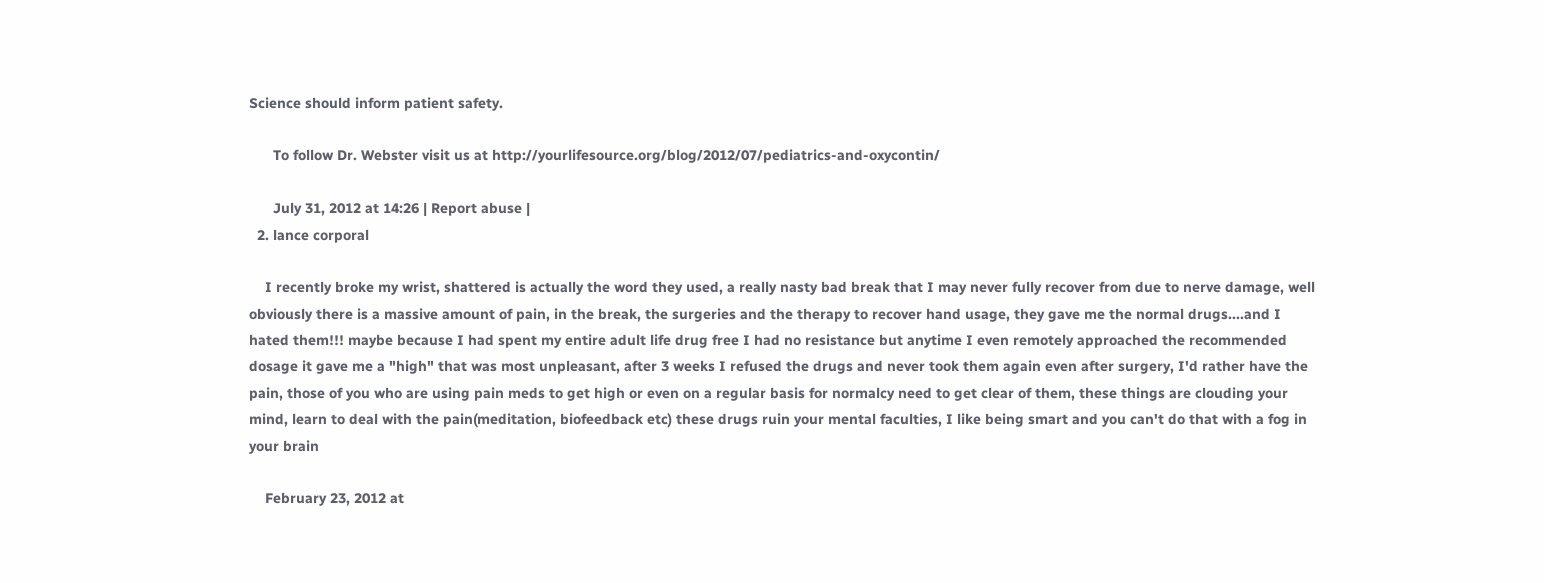Science should inform patient safety.

      To follow Dr. Webster visit us at http://yourlifesource.org/blog/2012/07/pediatrics-and-oxycontin/

      July 31, 2012 at 14:26 | Report abuse |
  2. lance corporal

    I recently broke my wrist, shattered is actually the word they used, a really nasty bad break that I may never fully recover from due to nerve damage, well obviously there is a massive amount of pain, in the break, the surgeries and the therapy to recover hand usage, they gave me the normal drugs....and I hated them!!! maybe because I had spent my entire adult life drug free I had no resistance but anytime I even remotely approached the recommended dosage it gave me a "high" that was most unpleasant, after 3 weeks I refused the drugs and never took them again even after surgery, I'd rather have the pain, those of you who are using pain meds to get high or even on a regular basis for normalcy need to get clear of them, these things are clouding your mind, learn to deal with the pain(meditation, biofeedback etc) these drugs ruin your mental faculties, I like being smart and you can't do that with a fog in your brain

    February 23, 2012 at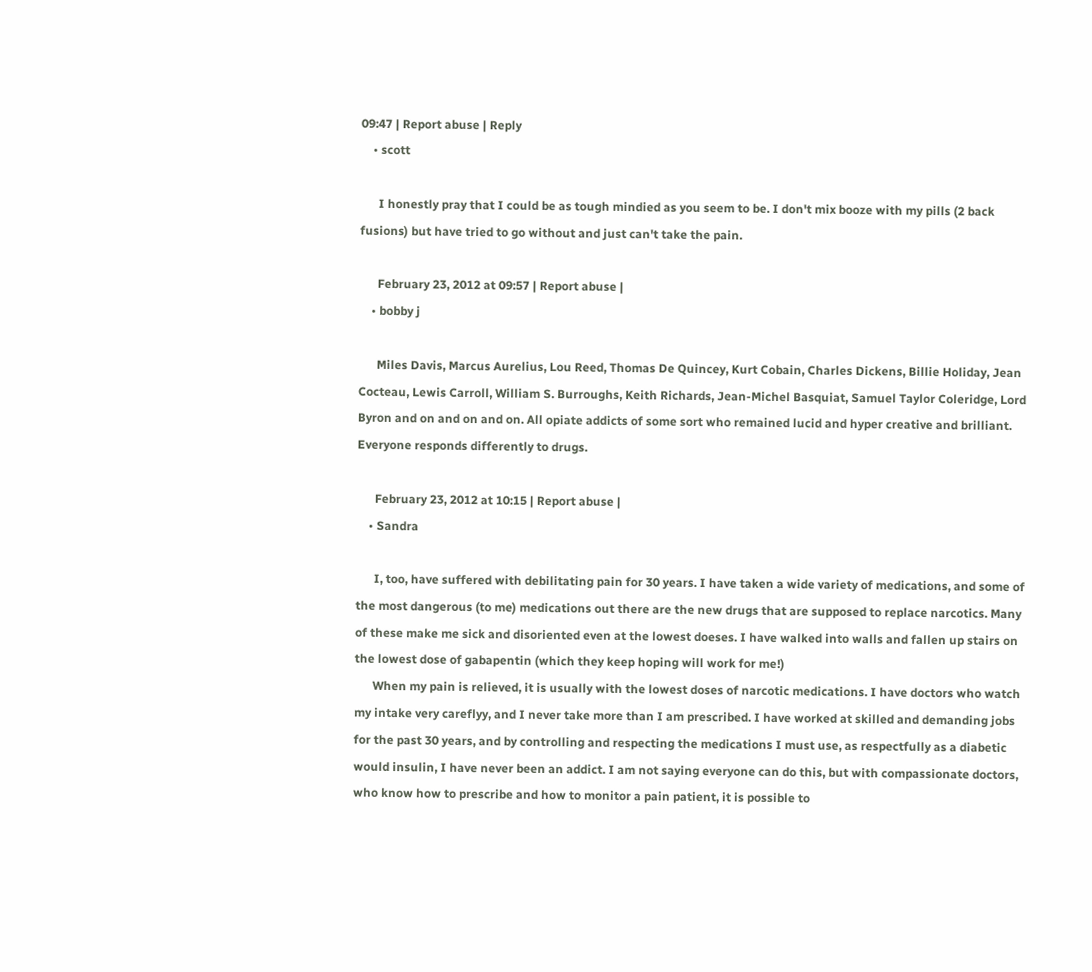09:47 | Report abuse | Reply
    • scott

      I honestly pray that I could be as tough mindied as you seem to be. I don't mix booze with my pills (2 back fusions) but have tried to go without and just can't take the pain.

      February 23, 2012 at 09:57 | Report abuse |
    • bobby j

      Miles Davis, Marcus Aurelius, Lou Reed, Thomas De Quincey, Kurt Cobain, Charles Dickens, Billie Holiday, Jean Cocteau, Lewis Carroll, William S. Burroughs, Keith Richards, Jean-Michel Basquiat, Samuel Taylor Coleridge, Lord Byron and on and on and on. All opiate addicts of some sort who remained lucid and hyper creative and brilliant. Everyone responds differently to drugs.

      February 23, 2012 at 10:15 | Report abuse |
    • Sandra

      I, too, have suffered with debilitating pain for 30 years. I have taken a wide variety of medications, and some of the most dangerous (to me) medications out there are the new drugs that are supposed to replace narcotics. Many of these make me sick and disoriented even at the lowest doeses. I have walked into walls and fallen up stairs on the lowest dose of gabapentin (which they keep hoping will work for me!)
      When my pain is relieved, it is usually with the lowest doses of narcotic medications. I have doctors who watch my intake very careflyy, and I never take more than I am prescribed. I have worked at skilled and demanding jobs for the past 30 years, and by controlling and respecting the medications I must use, as respectfully as a diabetic would insulin, I have never been an addict. I am not saying everyone can do this, but with compassionate doctors, who know how to prescribe and how to monitor a pain patient, it is possible to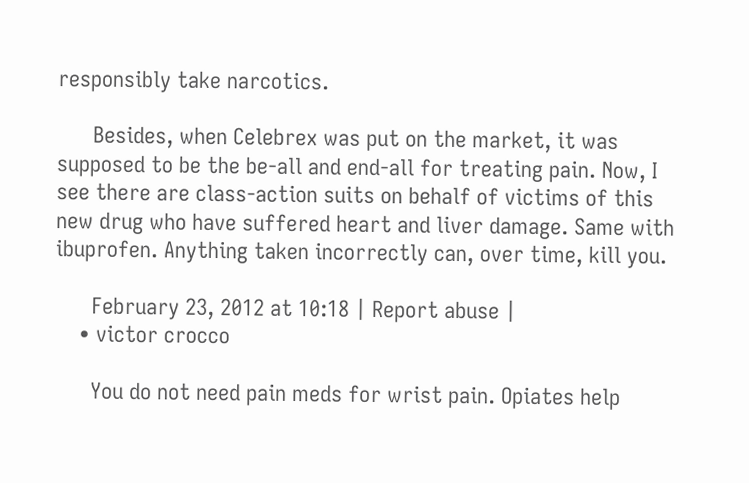responsibly take narcotics.

      Besides, when Celebrex was put on the market, it was supposed to be the be-all and end-all for treating pain. Now, I see there are class-action suits on behalf of victims of this new drug who have suffered heart and liver damage. Same with ibuprofen. Anything taken incorrectly can, over time, kill you.

      February 23, 2012 at 10:18 | Report abuse |
    • victor crocco

      You do not need pain meds for wrist pain. Opiates help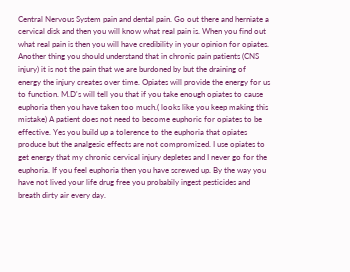Central Nervous System pain and dental pain. Go out there and herniate a cervical disk and then you will know what real pain is. When you find out what real pain is then you will have credibility in your opinion for opiates. Another thing you should understand that in chronic pain patients (CNS injury) it is not the pain that we are burdoned by but the draining of energy the injury creates over time. Opiates will provide the energy for us to function. M.D's will tell you that if you take enough opiates to cause euphoria then you have taken too much.( looks like you keep making this mistake) A patient does not need to become euphoric for opiates to be effective. Yes you build up a tolerence to the euphoria that opiates produce but the analgesic effects are not compromized. I use opiates to get energy that my chronic cervical injury depletes and I never go for the euphoria. If you feel euphoria then you have screwed up. By the way you have not lived your life drug free you probabily ingest pesticides and breath dirty air every day.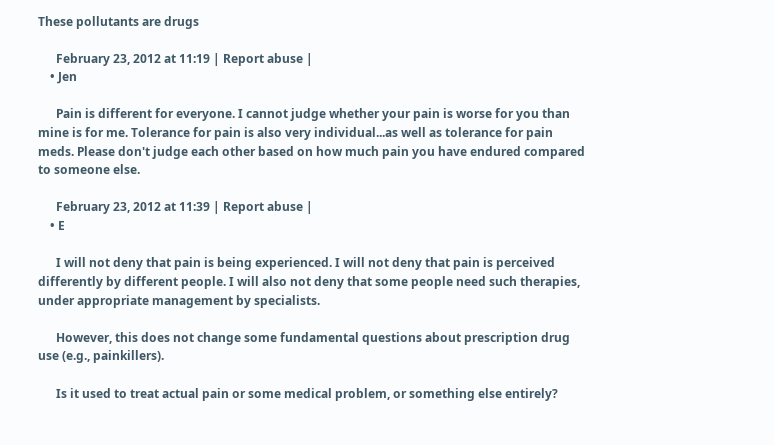These pollutants are drugs

      February 23, 2012 at 11:19 | Report abuse |
    • Jen

      Pain is different for everyone. I cannot judge whether your pain is worse for you than mine is for me. Tolerance for pain is also very individual...as well as tolerance for pain meds. Please don't judge each other based on how much pain you have endured compared to someone else.

      February 23, 2012 at 11:39 | Report abuse |
    • E

      I will not deny that pain is being experienced. I will not deny that pain is perceived differently by different people. I will also not deny that some people need such therapies, under appropriate management by specialists.

      However, this does not change some fundamental questions about prescription drug use (e.g., painkillers).

      Is it used to treat actual pain or some medical problem, or something else entirely?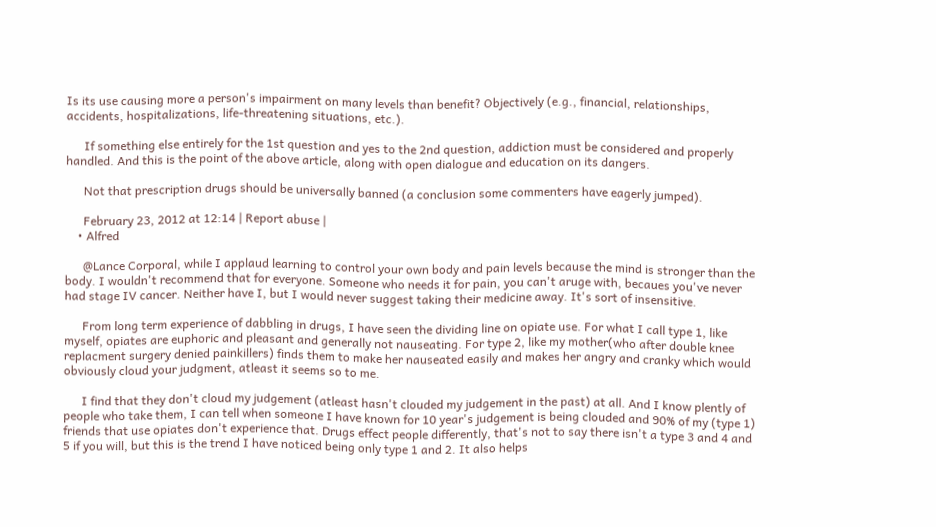Is its use causing more a person's impairment on many levels than benefit? Objectively (e.g., financial, relationships, accidents, hospitalizations, life-threatening situations, etc.).

      If something else entirely for the 1st question and yes to the 2nd question, addiction must be considered and properly handled. And this is the point of the above article, along with open dialogue and education on its dangers.

      Not that prescription drugs should be universally banned (a conclusion some commenters have eagerly jumped).

      February 23, 2012 at 12:14 | Report abuse |
    • Alfred

      @Lance Corporal, while I applaud learning to control your own body and pain levels because the mind is stronger than the body. I wouldn't recommend that for everyone. Someone who needs it for pain, you can't aruge with, becaues you've never had stage IV cancer. Neither have I, but I would never suggest taking their medicine away. It's sort of insensitive.

      From long term experience of dabbling in drugs, I have seen the dividing line on opiate use. For what I call type 1, like myself, opiates are euphoric and pleasant and generally not nauseating. For type 2, like my mother(who after double knee replacment surgery denied painkillers) finds them to make her nauseated easily and makes her angry and cranky which would obviously cloud your judgment, atleast it seems so to me.

      I find that they don't cloud my judgement (atleast hasn't clouded my judgement in the past) at all. And I know plently of people who take them, I can tell when someone I have known for 10 year's judgement is being clouded and 90% of my (type 1) friends that use opiates don't experience that. Drugs effect people differently, that's not to say there isn't a type 3 and 4 and 5 if you will, but this is the trend I have noticed being only type 1 and 2. It also helps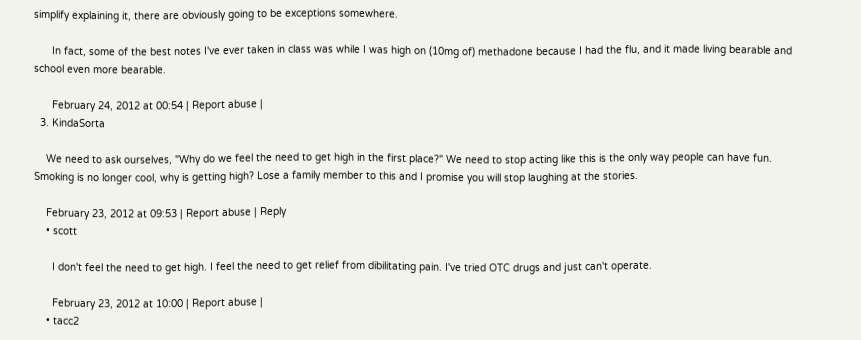simplify explaining it, there are obviously going to be exceptions somewhere.

      In fact, some of the best notes I've ever taken in class was while I was high on (10mg of) methadone because I had the flu, and it made living bearable and school even more bearable.

      February 24, 2012 at 00:54 | Report abuse |
  3. KindaSorta

    We need to ask ourselves, "Why do we feel the need to get high in the first place?" We need to stop acting like this is the only way people can have fun. Smoking is no longer cool, why is getting high? Lose a family member to this and I promise you will stop laughing at the stories.

    February 23, 2012 at 09:53 | Report abuse | Reply
    • scott

      I don't feel the need to get high. I feel the need to get relief from dibilitating pain. I've tried OTC drugs and just can't operate.

      February 23, 2012 at 10:00 | Report abuse |
    • tacc2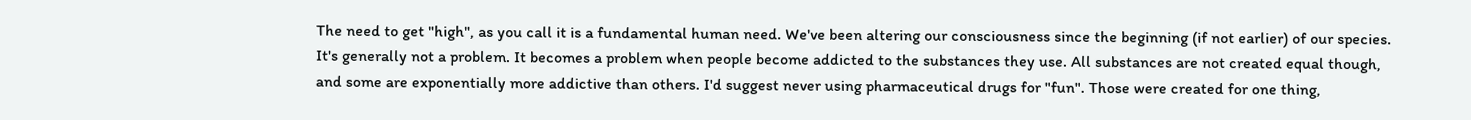The need to get "high", as you call it is a fundamental human need. We've been altering our consciousness since the beginning (if not earlier) of our species. It's generally not a problem. It becomes a problem when people become addicted to the substances they use. All substances are not created equal though, and some are exponentially more addictive than others. I'd suggest never using pharmaceutical drugs for "fun". Those were created for one thing,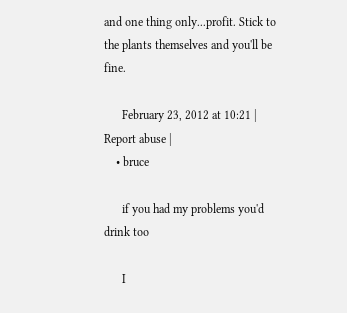and one thing only...profit. Stick to the plants themselves and you'll be fine.

      February 23, 2012 at 10:21 | Report abuse |
    • bruce

      if you had my problems you'd drink too

      I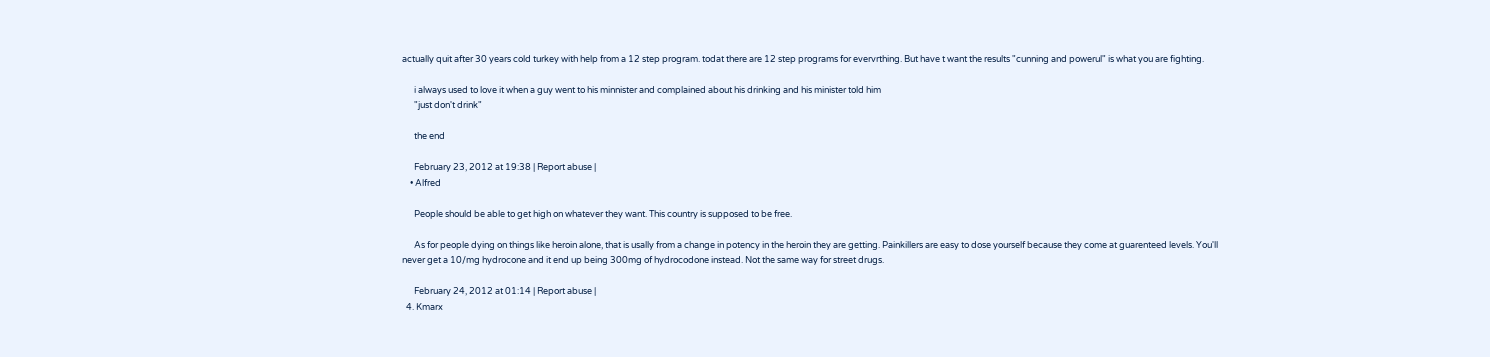actually quit after 30 years cold turkey with help from a 12 step program. todat there are 12 step programs for evervrthing. But have t want the results "cunning and powerul" is what you are fighting.

      i always used to love it when a guy went to his minnister and complained about his drinking and his minister told him
      "just don't drink"

      the end

      February 23, 2012 at 19:38 | Report abuse |
    • Alfred

      People should be able to get high on whatever they want. This country is supposed to be free.

      As for people dying on things like heroin alone, that is usally from a change in potency in the heroin they are getting. Painkillers are easy to dose yourself because they come at guarenteed levels. You'll never get a 10/mg hydrocone and it end up being 300mg of hydrocodone instead. Not the same way for street drugs.

      February 24, 2012 at 01:14 | Report abuse |
  4. Kmarx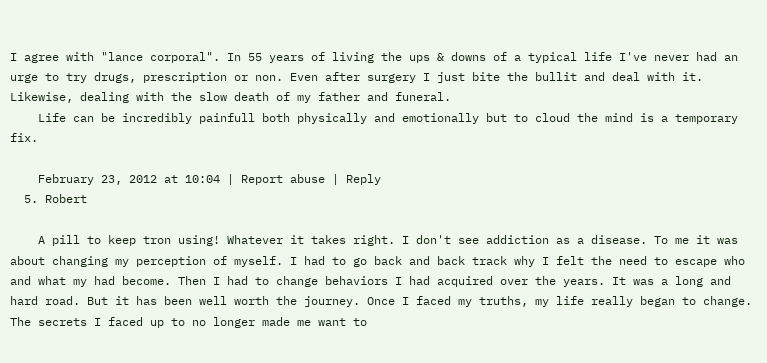I agree with "lance corporal". In 55 years of living the ups & downs of a typical life I've never had an urge to try drugs, prescription or non. Even after surgery I just bite the bullit and deal with it. Likewise, dealing with the slow death of my father and funeral.
    Life can be incredibly painfull both physically and emotionally but to cloud the mind is a temporary fix.

    February 23, 2012 at 10:04 | Report abuse | Reply
  5. Robert

    A pill to keep tron using! Whatever it takes right. I don't see addiction as a disease. To me it was about changing my perception of myself. I had to go back and back track why I felt the need to escape who and what my had become. Then I had to change behaviors I had acquired over the years. It was a long and hard road. But it has been well worth the journey. Once I faced my truths, my life really began to change. The secrets I faced up to no longer made me want to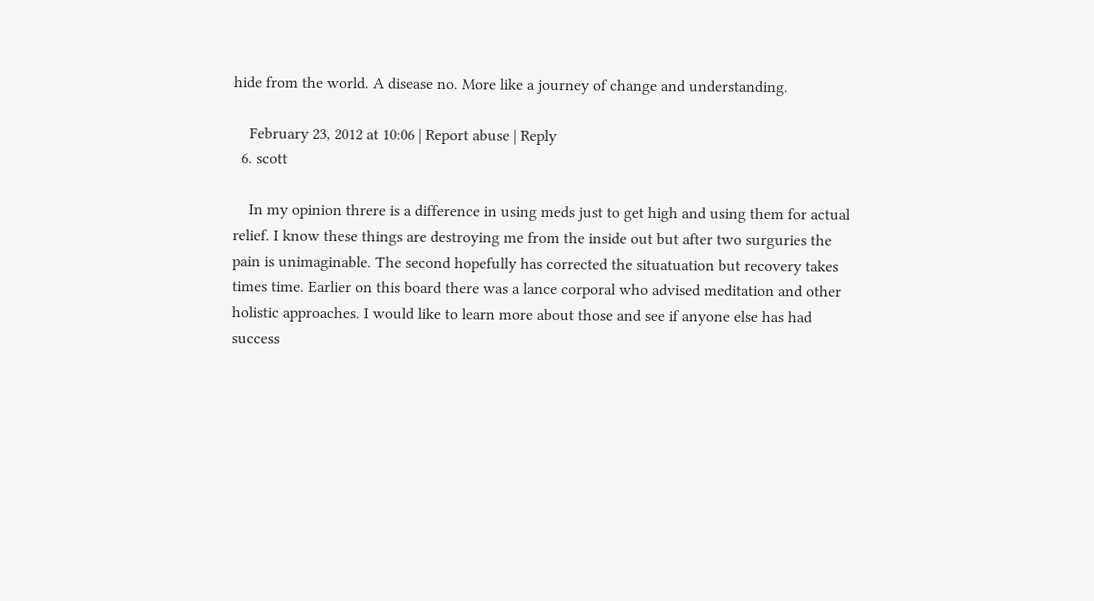hide from the world. A disease no. More like a journey of change and understanding.

    February 23, 2012 at 10:06 | Report abuse | Reply
  6. scott

    In my opinion threre is a difference in using meds just to get high and using them for actual relief. I know these things are destroying me from the inside out but after two surguries the pain is unimaginable. The second hopefully has corrected the situatuation but recovery takes times time. Earlier on this board there was a lance corporal who advised meditation and other holistic approaches. I would like to learn more about those and see if anyone else has had success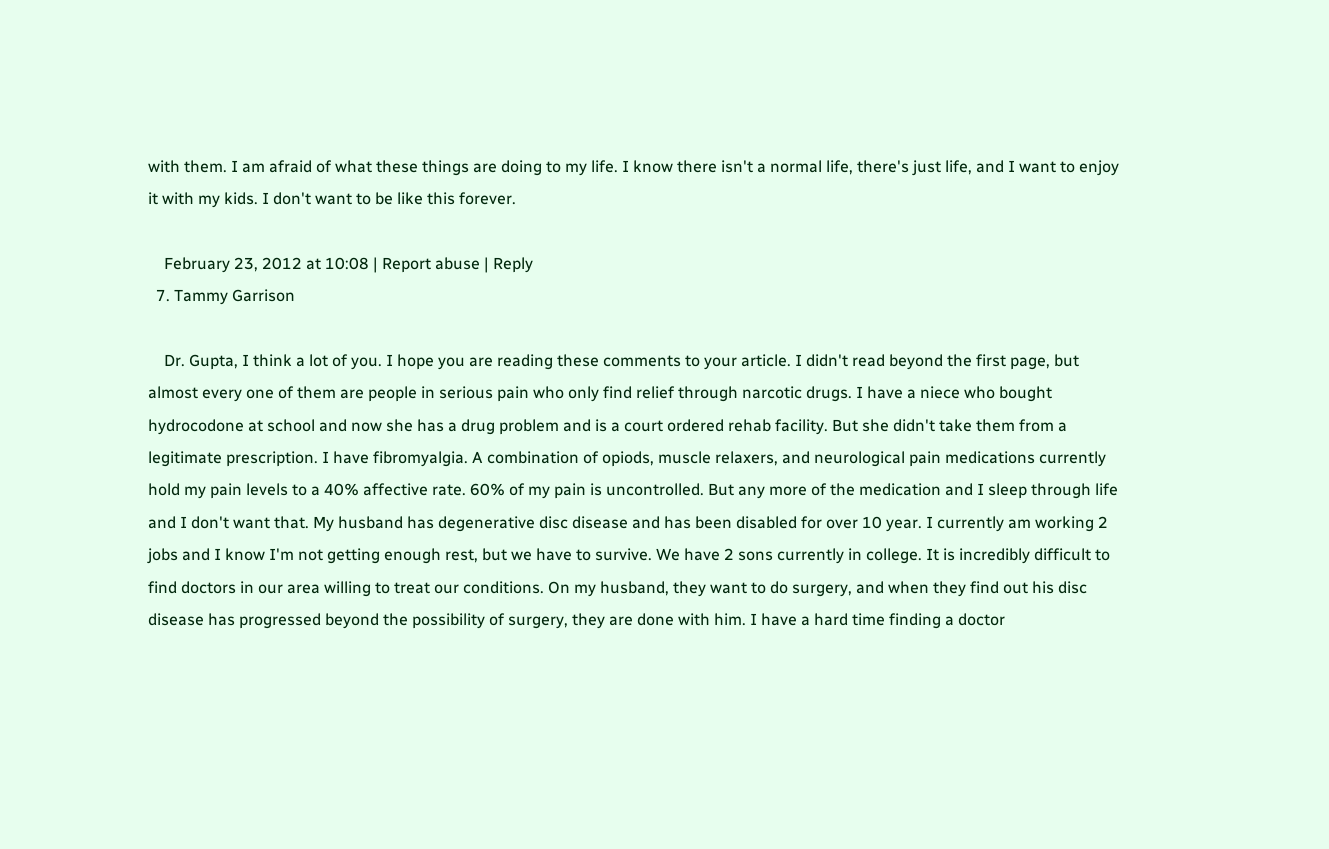with them. I am afraid of what these things are doing to my life. I know there isn't a normal life, there's just life, and I want to enjoy it with my kids. I don't want to be like this forever.

    February 23, 2012 at 10:08 | Report abuse | Reply
  7. Tammy Garrison

    Dr. Gupta, I think a lot of you. I hope you are reading these comments to your article. I didn't read beyond the first page, but almost every one of them are people in serious pain who only find relief through narcotic drugs. I have a niece who bought hydrocodone at school and now she has a drug problem and is a court ordered rehab facility. But she didn't take them from a legitimate prescription. I have fibromyalgia. A combination of opiods, muscle relaxers, and neurological pain medications currently hold my pain levels to a 40% affective rate. 60% of my pain is uncontrolled. But any more of the medication and I sleep through life and I don't want that. My husband has degenerative disc disease and has been disabled for over 10 year. I currently am working 2 jobs and I know I'm not getting enough rest, but we have to survive. We have 2 sons currently in college. It is incredibly difficult to find doctors in our area willing to treat our conditions. On my husband, they want to do surgery, and when they find out his disc disease has progressed beyond the possibility of surgery, they are done with him. I have a hard time finding a doctor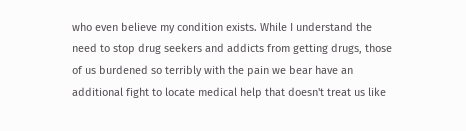who even believe my condition exists. While I understand the need to stop drug seekers and addicts from getting drugs, those of us burdened so terribly with the pain we bear have an additional fight to locate medical help that doesn't treat us like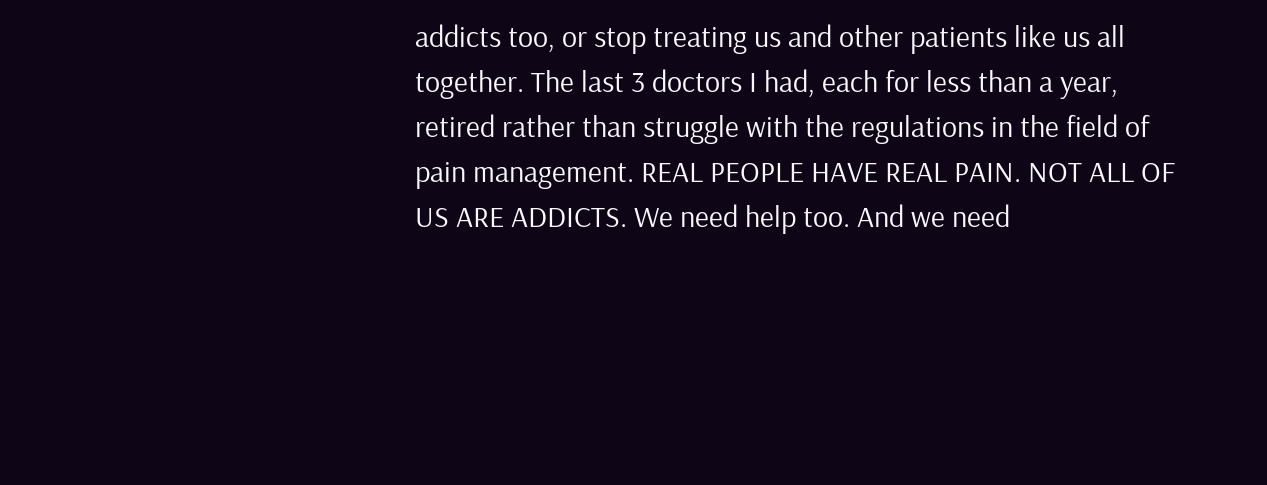addicts too, or stop treating us and other patients like us all together. The last 3 doctors I had, each for less than a year, retired rather than struggle with the regulations in the field of pain management. REAL PEOPLE HAVE REAL PAIN. NOT ALL OF US ARE ADDICTS. We need help too. And we need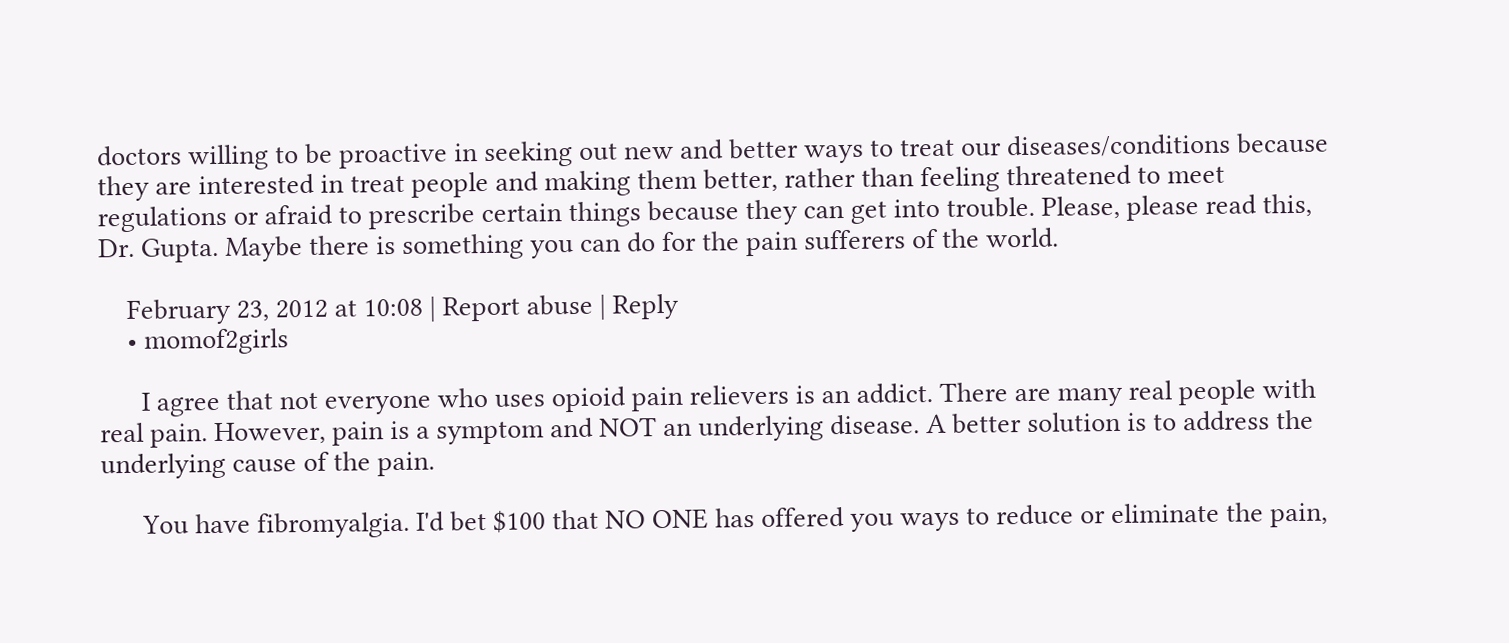doctors willing to be proactive in seeking out new and better ways to treat our diseases/conditions because they are interested in treat people and making them better, rather than feeling threatened to meet regulations or afraid to prescribe certain things because they can get into trouble. Please, please read this, Dr. Gupta. Maybe there is something you can do for the pain sufferers of the world.

    February 23, 2012 at 10:08 | Report abuse | Reply
    • momof2girls

      I agree that not everyone who uses opioid pain relievers is an addict. There are many real people with real pain. However, pain is a symptom and NOT an underlying disease. A better solution is to address the underlying cause of the pain.

      You have fibromyalgia. I'd bet $100 that NO ONE has offered you ways to reduce or eliminate the pain,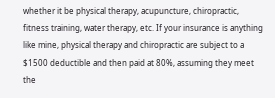whether it be physical therapy, acupuncture, chiropractic, fitness training, water therapy, etc. If your insurance is anything like mine, physical therapy and chiropractic are subject to a $1500 deductible and then paid at 80%, assuming they meet the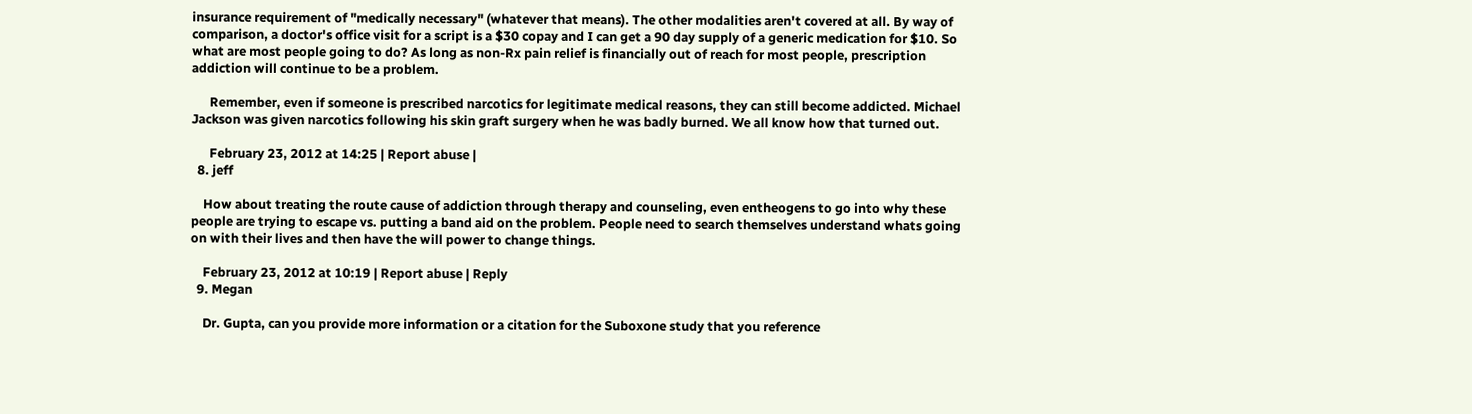insurance requirement of "medically necessary" (whatever that means). The other modalities aren't covered at all. By way of comparison, a doctor's office visit for a script is a $30 copay and I can get a 90 day supply of a generic medication for $10. So what are most people going to do? As long as non-Rx pain relief is financially out of reach for most people, prescription addiction will continue to be a problem.

      Remember, even if someone is prescribed narcotics for legitimate medical reasons, they can still become addicted. Michael Jackson was given narcotics following his skin graft surgery when he was badly burned. We all know how that turned out.

      February 23, 2012 at 14:25 | Report abuse |
  8. jeff

    How about treating the route cause of addiction through therapy and counseling, even entheogens to go into why these people are trying to escape vs. putting a band aid on the problem. People need to search themselves understand whats going on with their lives and then have the will power to change things.

    February 23, 2012 at 10:19 | Report abuse | Reply
  9. Megan

    Dr. Gupta, can you provide more information or a citation for the Suboxone study that you reference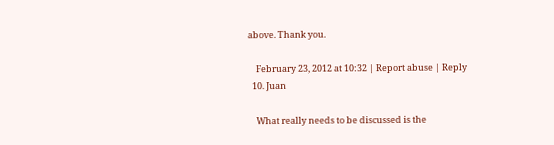above. Thank you.

    February 23, 2012 at 10:32 | Report abuse | Reply
  10. Juan

    What really needs to be discussed is the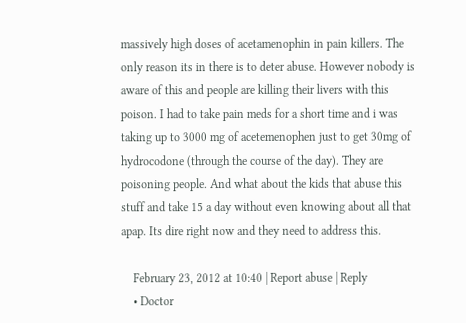massively high doses of acetamenophin in pain killers. The only reason its in there is to deter abuse. However nobody is aware of this and people are killing their livers with this poison. I had to take pain meds for a short time and i was taking up to 3000 mg of acetemenophen just to get 30mg of hydrocodone (through the course of the day). They are poisoning people. And what about the kids that abuse this stuff and take 15 a day without even knowing about all that apap. Its dire right now and they need to address this.

    February 23, 2012 at 10:40 | Report abuse | Reply
    • Doctor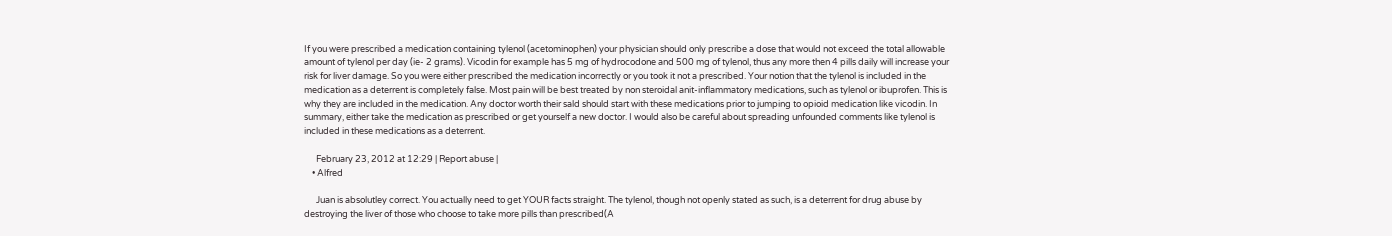If you were prescribed a medication containing tylenol (acetominophen) your physician should only prescribe a dose that would not exceed the total allowable amount of tylenol per day (ie- 2 grams). Vicodin for example has 5 mg of hydrocodone and 500 mg of tylenol, thus any more then 4 pills daily will increase your risk for liver damage. So you were either prescribed the medication incorrectly or you took it not a prescribed. Your notion that the tylenol is included in the medication as a deterrent is completely false. Most pain will be best treated by non steroidal anit-inflammatory medications, such as tylenol or ibuprofen. This is why they are included in the medication. Any doctor worth their sald should start with these medications prior to jumping to opioid medication like vicodin. In summary, either take the medication as prescribed or get yourself a new doctor. I would also be careful about spreading unfounded comments like tylenol is included in these medications as a deterrent.

      February 23, 2012 at 12:29 | Report abuse |
    • Alfred

      Juan is absolutley correct. You actually need to get YOUR facts straight. The tylenol, though not openly stated as such, is a deterrent for drug abuse by destroying the liver of those who choose to take more pills than prescribed(A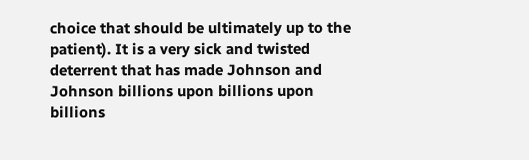choice that should be ultimately up to the patient). It is a very sick and twisted deterrent that has made Johnson and Johnson billions upon billions upon billions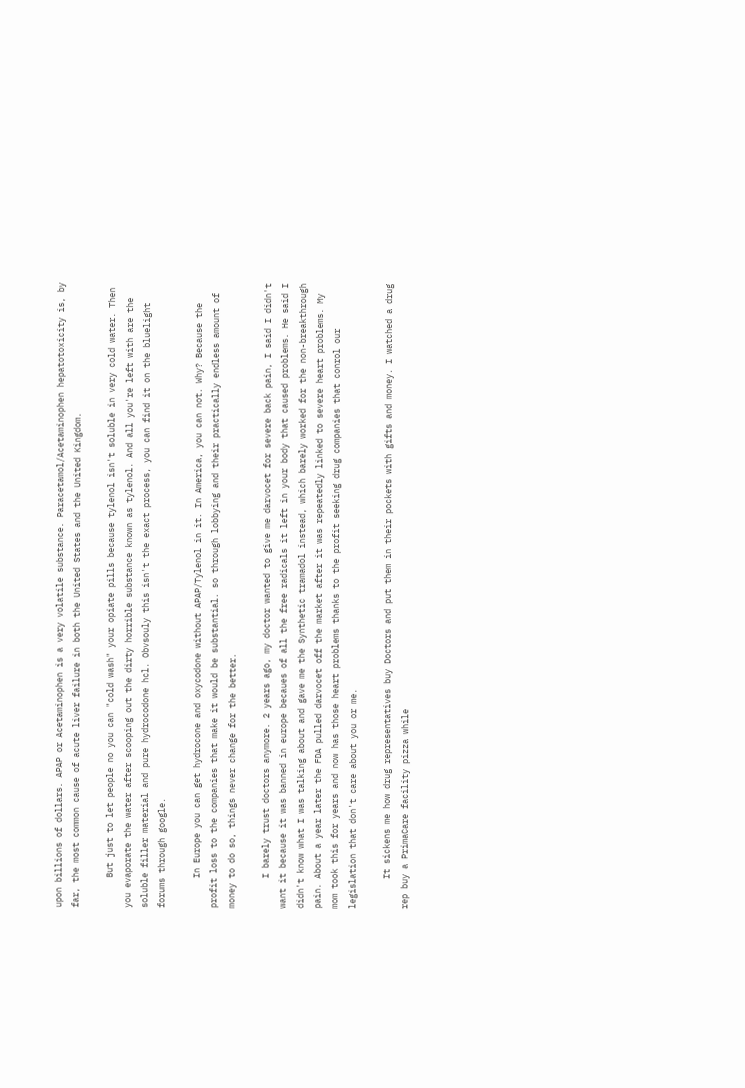upon billions of dollars. APAP or Acetaminophen is a very volatile substance. Paracetamol/Acetaminophen hepatotoxicity is, by far, the most common cause of acute liver failure in both the United States and the United Kingdom.

      But just to let people no you can "cold wash" your opiate pills because tylenol isn't soluble in very cold water. Then you evaporate the water after scooping out the dirty horrible substance known as tylenol. And all you're left with are the soluble filler material and pure hydrocodone hcl. Obvsouly this isn't the exact process, you can find it on the bluelight forums through google.

      In Europe you can get hydrocone and oxycodone without APAP/Tylenol in it. In America, you can not. Why? Because the profit loss to the companies that make it would be substantial. so through lobbying and their practically endless amount of money to do so, things never change for the better.

      I barely trust doctors anymore. 2 years ago, my doctor wanted to give me darvocet for severe back pain, I said I didn't want it because it was banned in europe becaues of all the free radicals it left in your body that caused problems. He said I didn't know what I was talking about and gave me the Synthetic tramadol instead, which barely worked for the non-breakthrough pain. About a year later the FDA pulled darvocet off the market after it was repeatedly linked to severe heart problems. My mom took this for years and now has those heart problems thanks to the profit seeking drug companies that conrol our legislation that don't care about you or me.

      It sickens me how drug representatives buy Doctors and put them in their pockets with gifts and money. I watched a drug rep buy a PrimaCare facility pizza while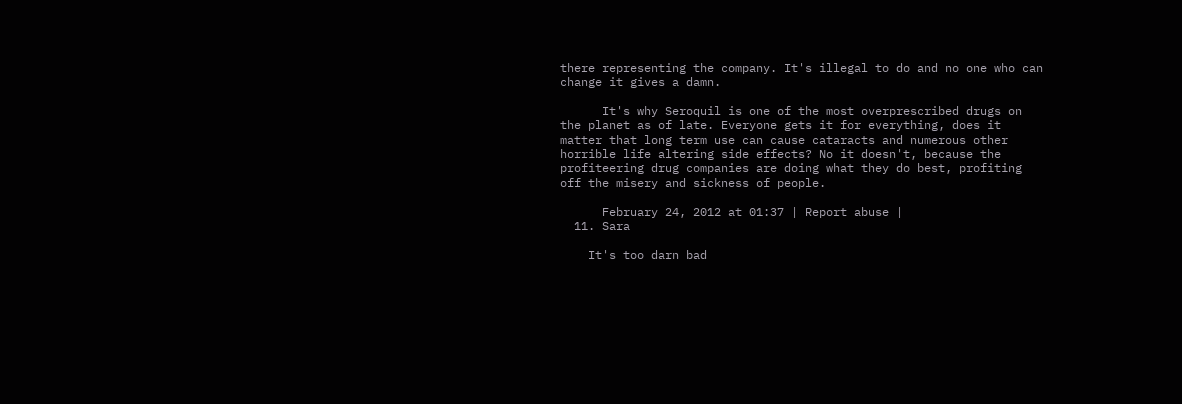there representing the company. It's illegal to do and no one who can change it gives a damn.

      It's why Seroquil is one of the most overprescribed drugs on the planet as of late. Everyone gets it for everything, does it matter that long term use can cause cataracts and numerous other horrible life altering side effects? No it doesn't, because the profiteering drug companies are doing what they do best, profiting off the misery and sickness of people.

      February 24, 2012 at 01:37 | Report abuse |
  11. Sara

    It's too darn bad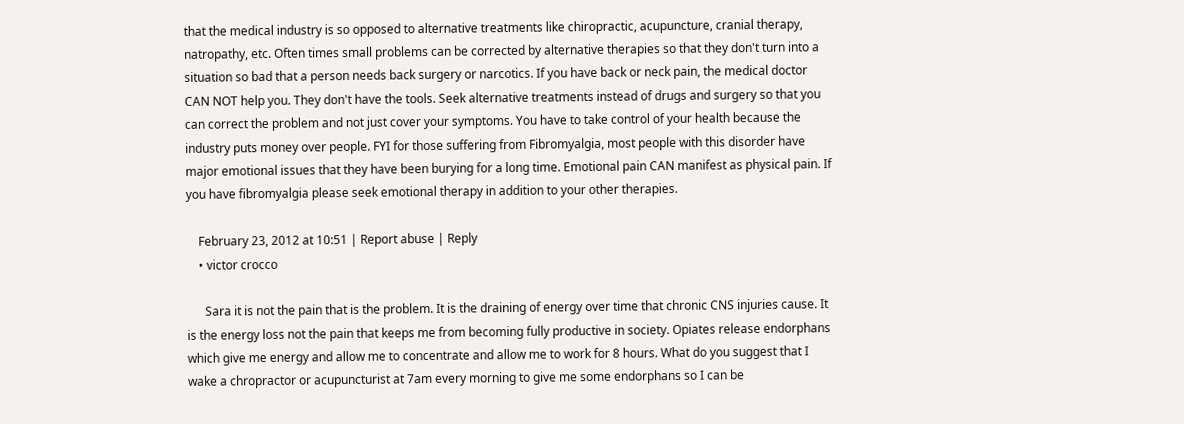that the medical industry is so opposed to alternative treatments like chiropractic, acupuncture, cranial therapy, natropathy, etc. Often times small problems can be corrected by alternative therapies so that they don't turn into a situation so bad that a person needs back surgery or narcotics. If you have back or neck pain, the medical doctor CAN NOT help you. They don't have the tools. Seek alternative treatments instead of drugs and surgery so that you can correct the problem and not just cover your symptoms. You have to take control of your health because the industry puts money over people. FYI for those suffering from Fibromyalgia, most people with this disorder have major emotional issues that they have been burying for a long time. Emotional pain CAN manifest as physical pain. If you have fibromyalgia please seek emotional therapy in addition to your other therapies.

    February 23, 2012 at 10:51 | Report abuse | Reply
    • victor crocco

      Sara it is not the pain that is the problem. It is the draining of energy over time that chronic CNS injuries cause. It is the energy loss not the pain that keeps me from becoming fully productive in society. Opiates release endorphans which give me energy and allow me to concentrate and allow me to work for 8 hours. What do you suggest that I wake a chropractor or acupuncturist at 7am every morning to give me some endorphans so I can be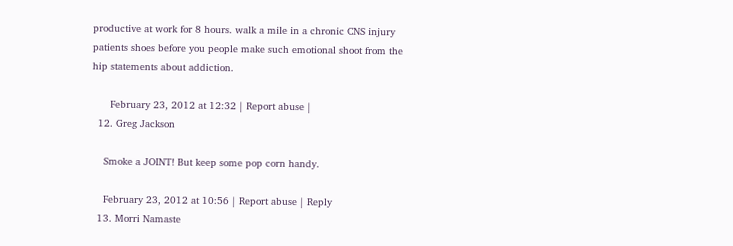productive at work for 8 hours. walk a mile in a chronic CNS injury patients shoes before you people make such emotional shoot from the hip statements about addiction.

      February 23, 2012 at 12:32 | Report abuse |
  12. Greg Jackson

    Smoke a JOINT! But keep some pop corn handy.

    February 23, 2012 at 10:56 | Report abuse | Reply
  13. Morri Namaste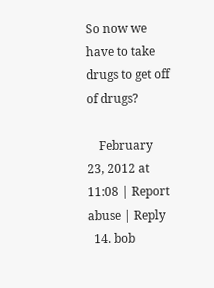So now we have to take drugs to get off of drugs?

    February 23, 2012 at 11:08 | Report abuse | Reply
  14. bob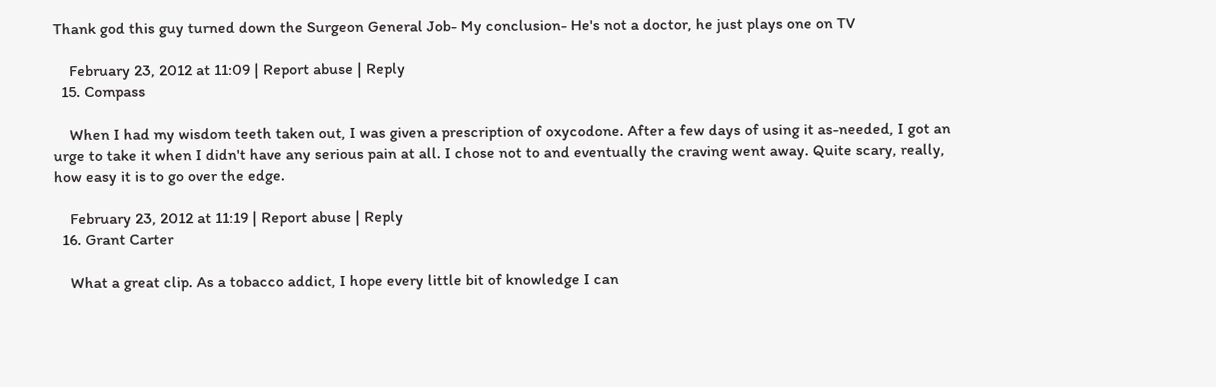Thank god this guy turned down the Surgeon General Job- My conclusion- He's not a doctor, he just plays one on TV

    February 23, 2012 at 11:09 | Report abuse | Reply
  15. Compass

    When I had my wisdom teeth taken out, I was given a prescription of oxycodone. After a few days of using it as-needed, I got an urge to take it when I didn't have any serious pain at all. I chose not to and eventually the craving went away. Quite scary, really, how easy it is to go over the edge.

    February 23, 2012 at 11:19 | Report abuse | Reply
  16. Grant Carter

    What a great clip. As a tobacco addict, I hope every little bit of knowledge I can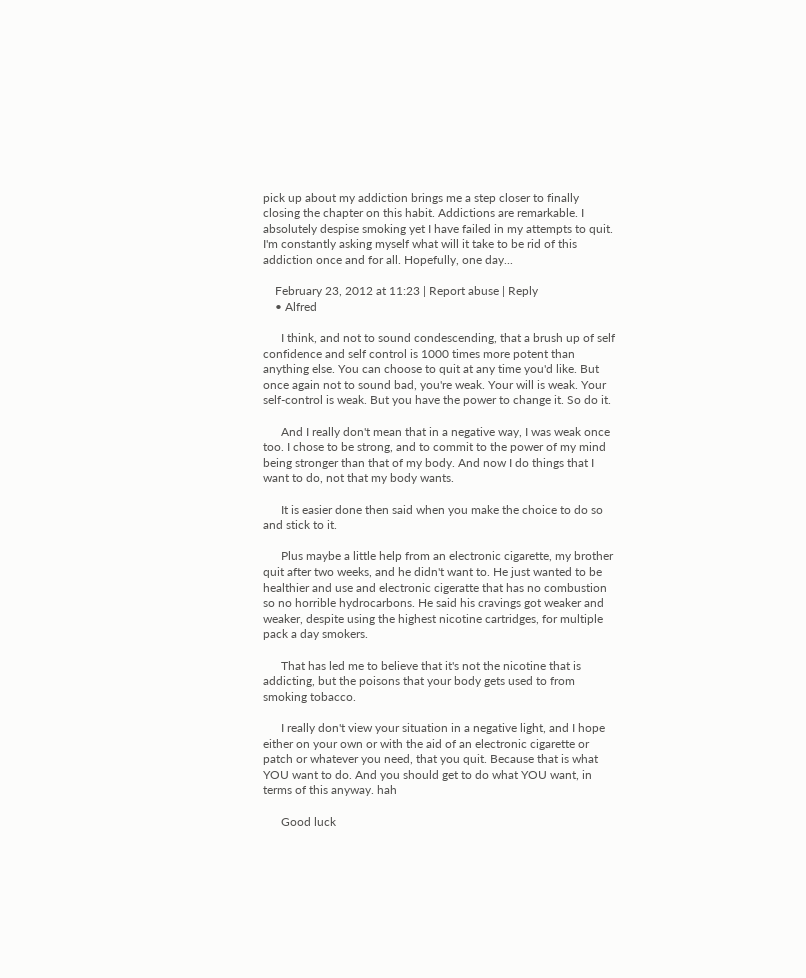pick up about my addiction brings me a step closer to finally closing the chapter on this habit. Addictions are remarkable. I absolutely despise smoking yet I have failed in my attempts to quit. I'm constantly asking myself what will it take to be rid of this addiction once and for all. Hopefully, one day...

    February 23, 2012 at 11:23 | Report abuse | Reply
    • Alfred

      I think, and not to sound condescending, that a brush up of self confidence and self control is 1000 times more potent than anything else. You can choose to quit at any time you'd like. But once again not to sound bad, you're weak. Your will is weak. Your self-control is weak. But you have the power to change it. So do it.

      And I really don't mean that in a negative way, I was weak once too. I chose to be strong, and to commit to the power of my mind being stronger than that of my body. And now I do things that I want to do, not that my body wants.

      It is easier done then said when you make the choice to do so and stick to it.

      Plus maybe a little help from an electronic cigarette, my brother quit after two weeks, and he didn't want to. He just wanted to be healthier and use and electronic cigeratte that has no combustion so no horrible hydrocarbons. He said his cravings got weaker and weaker, despite using the highest nicotine cartridges, for multiple pack a day smokers.

      That has led me to believe that it's not the nicotine that is addicting, but the poisons that your body gets used to from smoking tobacco.

      I really don't view your situation in a negative light, and I hope either on your own or with the aid of an electronic cigarette or patch or whatever you need, that you quit. Because that is what YOU want to do. And you should get to do what YOU want, in terms of this anyway. hah

      Good luck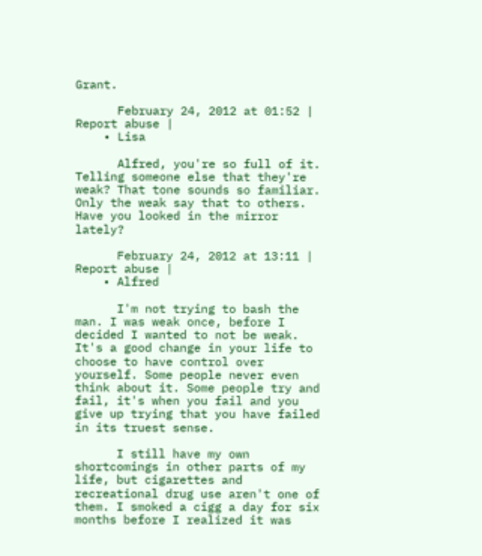Grant.

      February 24, 2012 at 01:52 | Report abuse |
    • Lisa

      Alfred, you're so full of it. Telling someone else that they're weak? That tone sounds so familiar. Only the weak say that to others. Have you looked in the mirror lately?

      February 24, 2012 at 13:11 | Report abuse |
    • Alfred

      I'm not trying to bash the man. I was weak once, before I decided I wanted to not be weak. It's a good change in your life to choose to have control over yourself. Some people never even think about it. Some people try and fail, it's when you fail and you give up trying that you have failed in its truest sense.

      I still have my own shortcomings in other parts of my life, but cigarettes and recreational drug use aren't one of them. I smoked a cigg a day for six months before I realized it was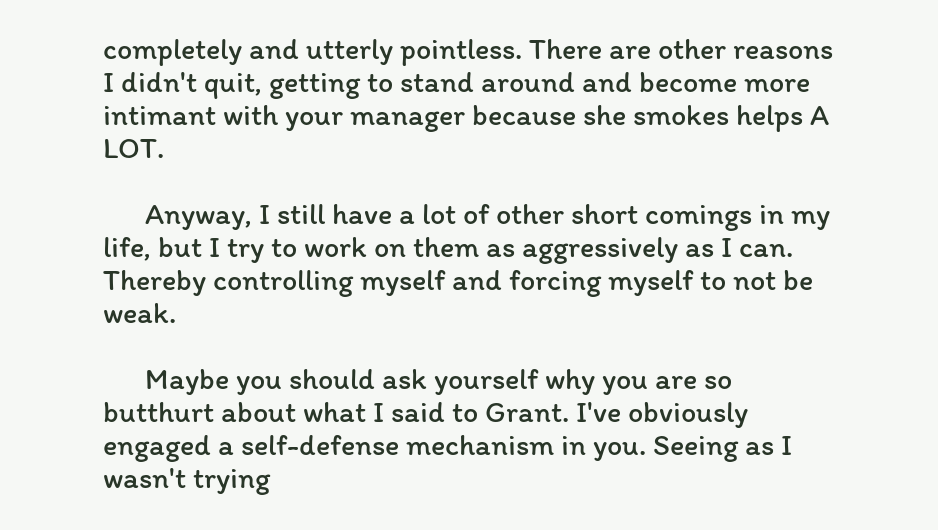completely and utterly pointless. There are other reasons I didn't quit, getting to stand around and become more intimant with your manager because she smokes helps A LOT.

      Anyway, I still have a lot of other short comings in my life, but I try to work on them as aggressively as I can. Thereby controlling myself and forcing myself to not be weak.

      Maybe you should ask yourself why you are so butthurt about what I said to Grant. I've obviously engaged a self-defense mechanism in you. Seeing as I wasn't trying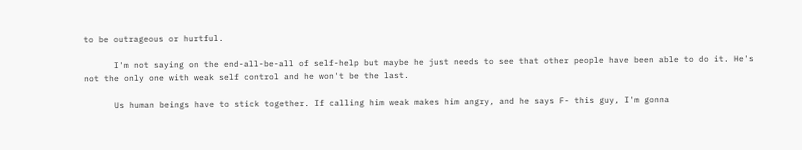to be outrageous or hurtful.

      I'm not saying on the end-all-be-all of self-help but maybe he just needs to see that other people have been able to do it. He's not the only one with weak self control and he won't be the last.

      Us human beings have to stick together. If calling him weak makes him angry, and he says F- this guy, I'm gonna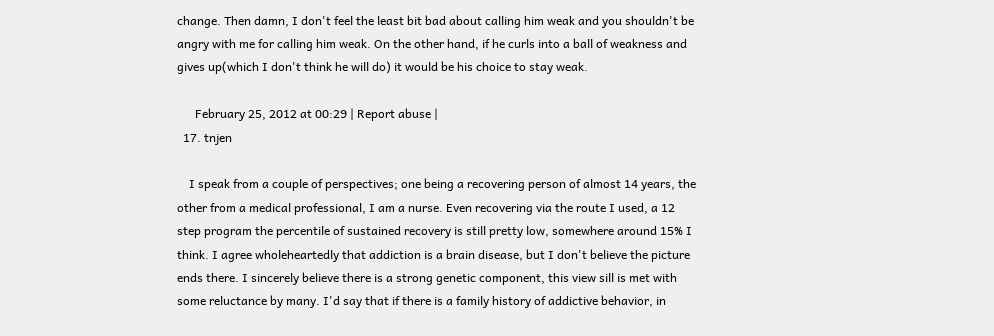change. Then damn, I don't feel the least bit bad about calling him weak and you shouldn't be angry with me for calling him weak. On the other hand, if he curls into a ball of weakness and gives up(which I don't think he will do) it would be his choice to stay weak.

      February 25, 2012 at 00:29 | Report abuse |
  17. tnjen

    I speak from a couple of perspectives; one being a recovering person of almost 14 years, the other from a medical professional, I am a nurse. Even recovering via the route I used, a 12 step program the percentile of sustained recovery is still pretty low, somewhere around 15% I think. I agree wholeheartedly that addiction is a brain disease, but I don't believe the picture ends there. I sincerely believe there is a strong genetic component, this view sill is met with some reluctance by many. I'd say that if there is a family history of addictive behavior, in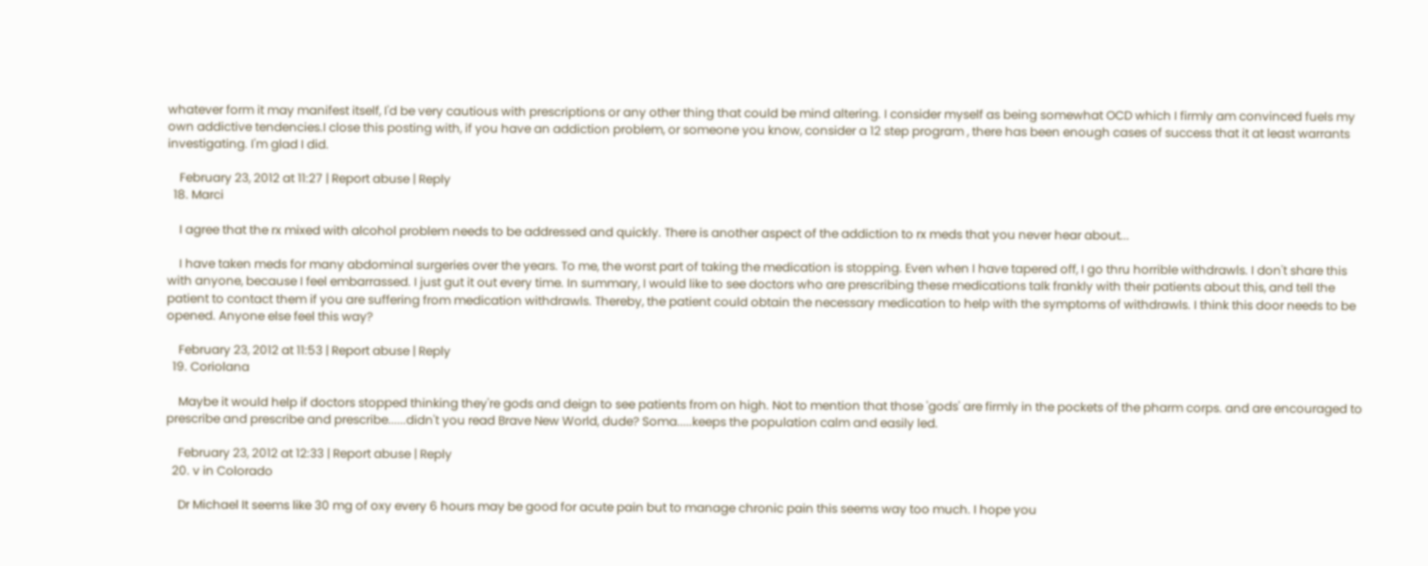whatever form it may manifest itself, I'd be very cautious with prescriptions or any other thing that could be mind altering. I consider myself as being somewhat OCD which I firmly am convinced fuels my own addictive tendencies.I close this posting with, if you have an addiction problem, or someone you know, consider a 12 step program , there has been enough cases of success that it at least warrants investigating. I'm glad I did.

    February 23, 2012 at 11:27 | Report abuse | Reply
  18. Marci

    I agree that the rx mixed with alcohol problem needs to be addressed and quickly. There is another aspect of the addiction to rx meds that you never hear about...

    I have taken meds for many abdominal surgeries over the years. To me, the worst part of taking the medication is stopping. Even when I have tapered off, I go thru horrible withdrawls. I don't share this with anyone, because I feel embarrassed. I just gut it out every time. In summary, I would like to see doctors who are prescribing these medications talk frankly with their patients about this, and tell the patient to contact them if you are suffering from medication withdrawls. Thereby, the patient could obtain the necessary medication to help with the symptoms of withdrawls. I think this door needs to be opened. Anyone else feel this way?

    February 23, 2012 at 11:53 | Report abuse | Reply
  19. Coriolana

    Maybe it would help if doctors stopped thinking they're gods and deign to see patients from on high. Not to mention that those 'gods' are firmly in the pockets of the pharm corps. and are encouraged to prescribe and prescribe and prescribe......didn't you read Brave New World, dude? Soma.....keeps the population calm and easily led.

    February 23, 2012 at 12:33 | Report abuse | Reply
  20. v in Colorado

    Dr Michael It seems like 30 mg of oxy every 6 hours may be good for acute pain but to manage chronic pain this seems way too much. I hope you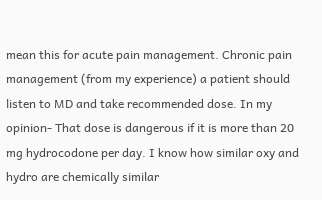mean this for acute pain management. Chronic pain management (from my experience) a patient should listen to MD and take recommended dose. In my opinion- That dose is dangerous if it is more than 20 mg hydrocodone per day. I know how similar oxy and hydro are chemically similar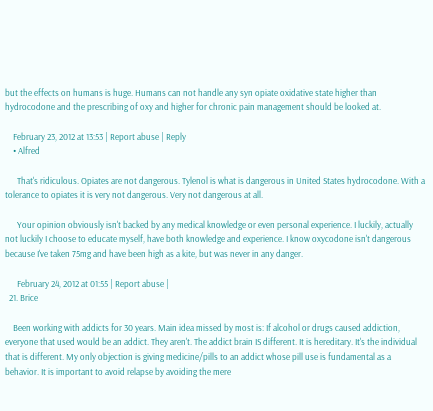but the effects on humans is huge. Humans can not handle any syn opiate oxidative state higher than hydrocodone and the prescribing of oxy and higher for chronic pain management should be looked at.

    February 23, 2012 at 13:53 | Report abuse | Reply
    • Alfred

      That's ridiculous. Opiates are not dangerous. Tylenol is what is dangerous in United States hydrocodone. With a tolerance to opiates it is very not dangerous. Very not dangerous at all.

      Your opinion obviously isn't backed by any medical knowledge or even personal experience. I luckily, actually not luckily I choose to educate myself, have both knowledge and experience. I know oxycodone isn't dangerous because I've taken 75mg and have been high as a kite, but was never in any danger.

      February 24, 2012 at 01:55 | Report abuse |
  21. Brice

    Been working with addicts for 30 years. Main idea missed by most is: If alcohol or drugs caused addiction, everyone that used would be an addict. They aren't. The addict brain IS different. It is hereditary. It's the individual that is different. My only objection is giving medicine/pills to an addict whose pill use is fundamental as a behavior. It is important to avoid relapse by avoiding the mere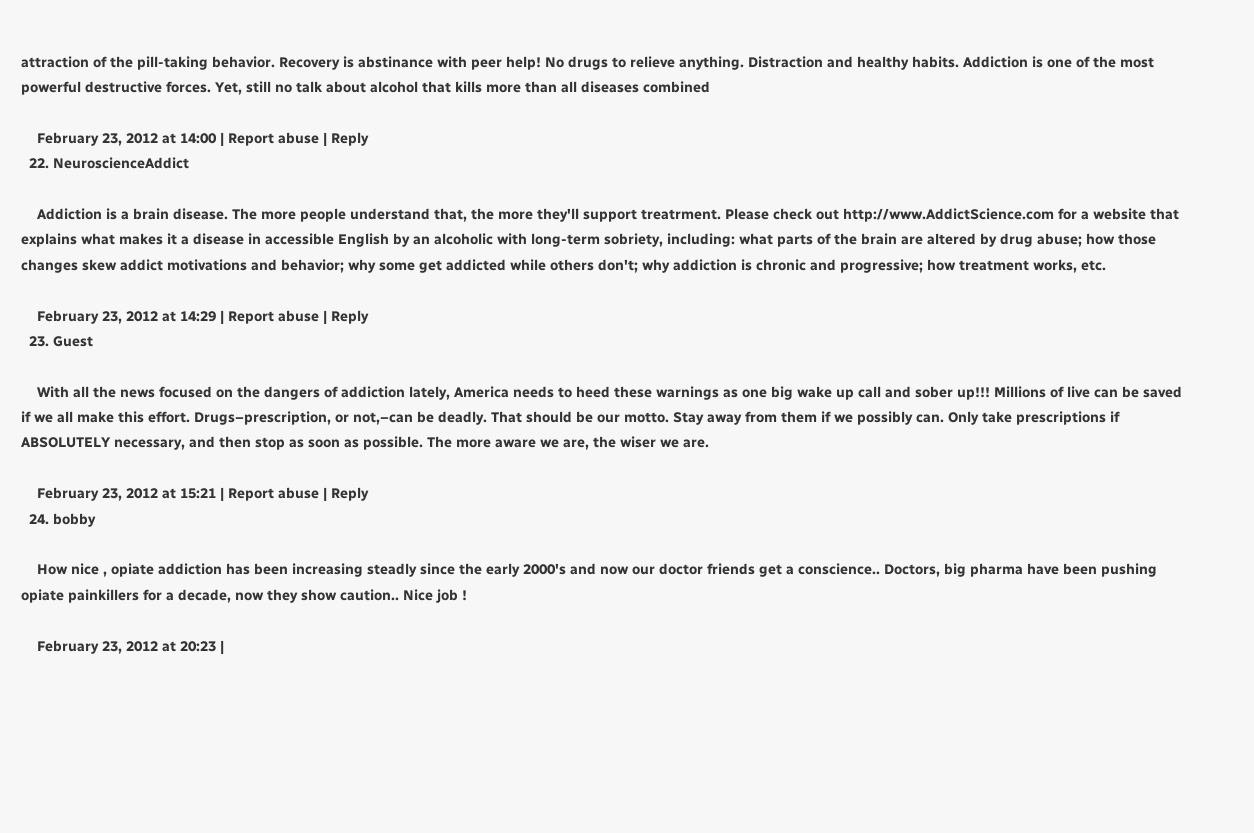attraction of the pill-taking behavior. Recovery is abstinance with peer help! No drugs to relieve anything. Distraction and healthy habits. Addiction is one of the most powerful destructive forces. Yet, still no talk about alcohol that kills more than all diseases combined

    February 23, 2012 at 14:00 | Report abuse | Reply
  22. NeuroscienceAddict

    Addiction is a brain disease. The more people understand that, the more they'll support treatrment. Please check out http://www.AddictScience.com for a website that explains what makes it a disease in accessible English by an alcoholic with long-term sobriety, including: what parts of the brain are altered by drug abuse; how those changes skew addict motivations and behavior; why some get addicted while others don't; why addiction is chronic and progressive; how treatment works, etc.

    February 23, 2012 at 14:29 | Report abuse | Reply
  23. Guest

    With all the news focused on the dangers of addiction lately, America needs to heed these warnings as one big wake up call and sober up!!! Millions of live can be saved if we all make this effort. Drugs–prescription, or not,–can be deadly. That should be our motto. Stay away from them if we possibly can. Only take prescriptions if ABSOLUTELY necessary, and then stop as soon as possible. The more aware we are, the wiser we are.

    February 23, 2012 at 15:21 | Report abuse | Reply
  24. bobby

    How nice , opiate addiction has been increasing steadly since the early 2000's and now our doctor friends get a conscience.. Doctors, big pharma have been pushing opiate painkillers for a decade, now they show caution.. Nice job !

    February 23, 2012 at 20:23 |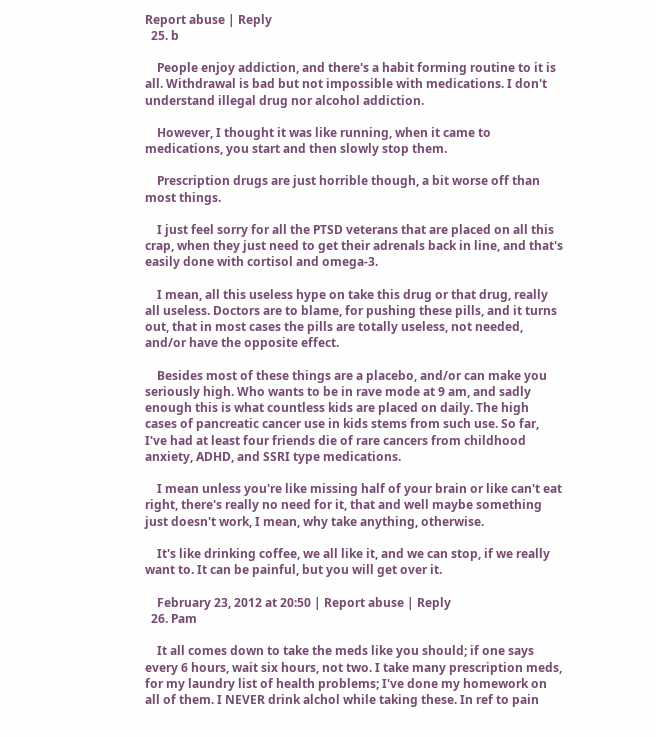Report abuse | Reply
  25. b

    People enjoy addiction, and there's a habit forming routine to it is all. Withdrawal is bad but not impossible with medications. I don't understand illegal drug nor alcohol addiction.

    However, I thought it was like running, when it came to medications, you start and then slowly stop them.

    Prescription drugs are just horrible though, a bit worse off than most things.

    I just feel sorry for all the PTSD veterans that are placed on all this crap, when they just need to get their adrenals back in line, and that's easily done with cortisol and omega-3.

    I mean, all this useless hype on take this drug or that drug, really all useless. Doctors are to blame, for pushing these pills, and it turns out, that in most cases the pills are totally useless, not needed, and/or have the opposite effect.

    Besides most of these things are a placebo, and/or can make you seriously high. Who wants to be in rave mode at 9 am, and sadly enough this is what countless kids are placed on daily. The high cases of pancreatic cancer use in kids stems from such use. So far, I've had at least four friends die of rare cancers from childhood anxiety, ADHD, and SSRI type medications.

    I mean unless you're like missing half of your brain or like can't eat right, there's really no need for it, that and well maybe something just doesn't work, I mean, why take anything, otherwise.

    It's like drinking coffee, we all like it, and we can stop, if we really want to. It can be painful, but you will get over it.

    February 23, 2012 at 20:50 | Report abuse | Reply
  26. Pam

    It all comes down to take the meds like you should; if one says every 6 hours, wait six hours, not two. I take many prescription meds, for my laundry list of health problems; I've done my homework on all of them. I NEVER drink alchol while taking these. In ref to pain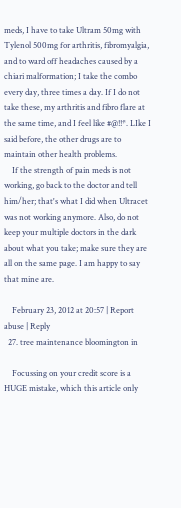meds, I have to take Ultram 50mg with Tylenol 500mg for arthritis, fibromyalgia, and to ward off headaches caused by a chiari malformation; I take the combo every day, three times a day. If I do not take these, my arthritis and fibro flare at the same time, and I feel like #@!!*. LIke I said before, the other drugs are to maintain other health problems.
    If the strength of pain meds is not working, go back to the doctor and tell him/her; that's what I did when Ultracet was not working anymore. Also, do not keep your multiple doctors in the dark about what you take; make sure they are all on the same page. I am happy to say that mine are.

    February 23, 2012 at 20:57 | Report abuse | Reply
  27. tree maintenance bloomington in

    Focussing on your credit score is a HUGE mistake, which this article only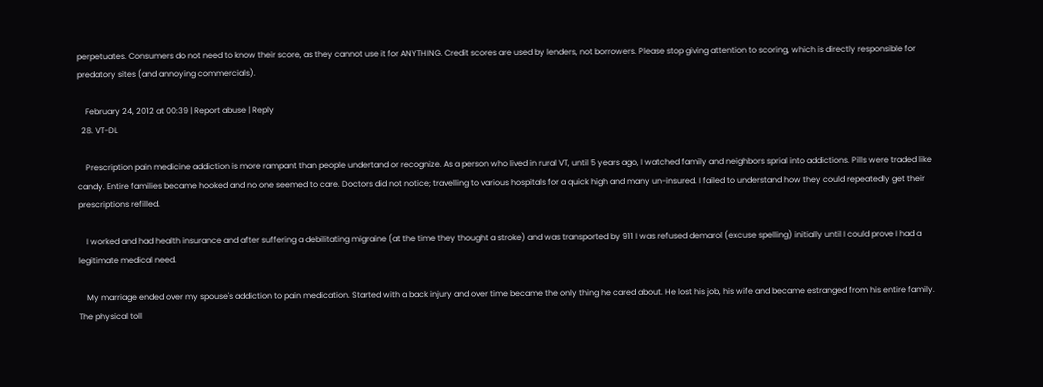perpetuates. Consumers do not need to know their score, as they cannot use it for ANYTHING. Credit scores are used by lenders, not borrowers. Please stop giving attention to scoring, which is directly responsible for predatory sites (and annoying commercials).

    February 24, 2012 at 00:39 | Report abuse | Reply
  28. VT-DL

    Prescription pain medicine addiction is more rampant than people undertand or recognize. As a person who lived in rural VT, until 5 years ago, I watched family and neighbors sprial into addictions. Pills were traded like candy. Entire families became hooked and no one seemed to care. Doctors did not notice; travelling to various hospitals for a quick high and many un-insured. I failed to understand how they could repeatedly get their prescriptions refilled.

    I worked and had health insurance and after suffering a debilitating migraine (at the time they thought a stroke) and was transported by 911 I was refused demarol (excuse spelling) initially until I could prove I had a legitimate medical need.

    My marriage ended over my spouse's addiction to pain medication. Started with a back injury and over time became the only thing he cared about. He lost his job, his wife and became estranged from his entire family. The physical toll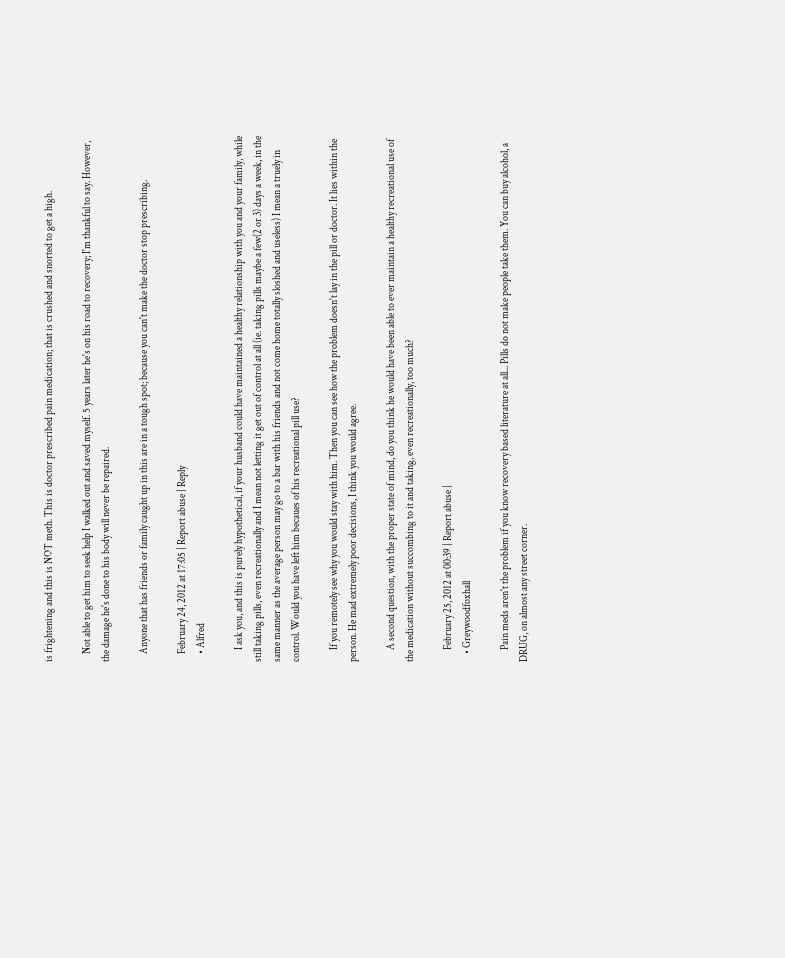is frightening and this is NOT meth. This is doctor prescribed pain medication; that is crushed and snorted to get a high.

    Not able to get him to seek help I walked out and saved myself. 5 years later he's on his road to recovery; I'm thankful to say. However, the damage he's done to his body will never be repaired.

    Anyone that has friends or family caught up in this are in a tough spot; because you can't make the doctor stop prescribing.

    February 24, 2012 at 17:05 | Report abuse | Reply
    • Alfred

      I ask you, and this is purely hypothetical, if your husband could have maintained a healthy relationship with you and your family, while still taking pills, even recreationally and I mean not letting it get out of control at all (ie. taking pills maybe a few(2 or 3) days a week, in the same manner as the average person may go to a bar with his friends and not come home totally sloshed and useless) I mean a truely in control. Would you have left him becaues of his recreational pill use?

      If you remotely see why you would stay with him. Then you can see how the problem doesn't lay in the pill or doctor. It lies within the person. He mad extremely poor decisions, I think you would agree.

      A second question, with the proper state of mind, do you think he would have been able to ever maintain a healthy recreational use of the medication without succombing to it and taking, even recreationally, too much?

      February 25, 2012 at 00:39 | Report abuse |
    • Greywoodfoxhall

      Pain meds aren't the problem if you know recovery based literature at all... Pills do not make people take them. You can buy alcohol, a DRUG, on almost any street corner.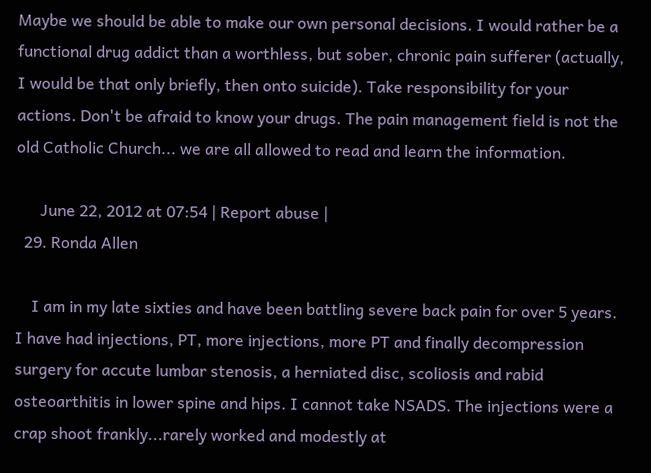Maybe we should be able to make our own personal decisions. I would rather be a functional drug addict than a worthless, but sober, chronic pain sufferer (actually, I would be that only briefly, then onto suicide). Take responsibility for your actions. Don't be afraid to know your drugs. The pain management field is not the old Catholic Church... we are all allowed to read and learn the information.

      June 22, 2012 at 07:54 | Report abuse |
  29. Ronda Allen

    I am in my late sixties and have been battling severe back pain for over 5 years. I have had injections, PT, more injections, more PT and finally decompression surgery for accute lumbar stenosis, a herniated disc, scoliosis and rabid osteoarthitis in lower spine and hips. I cannot take NSADS. The injections were a crap shoot frankly...rarely worked and modestly at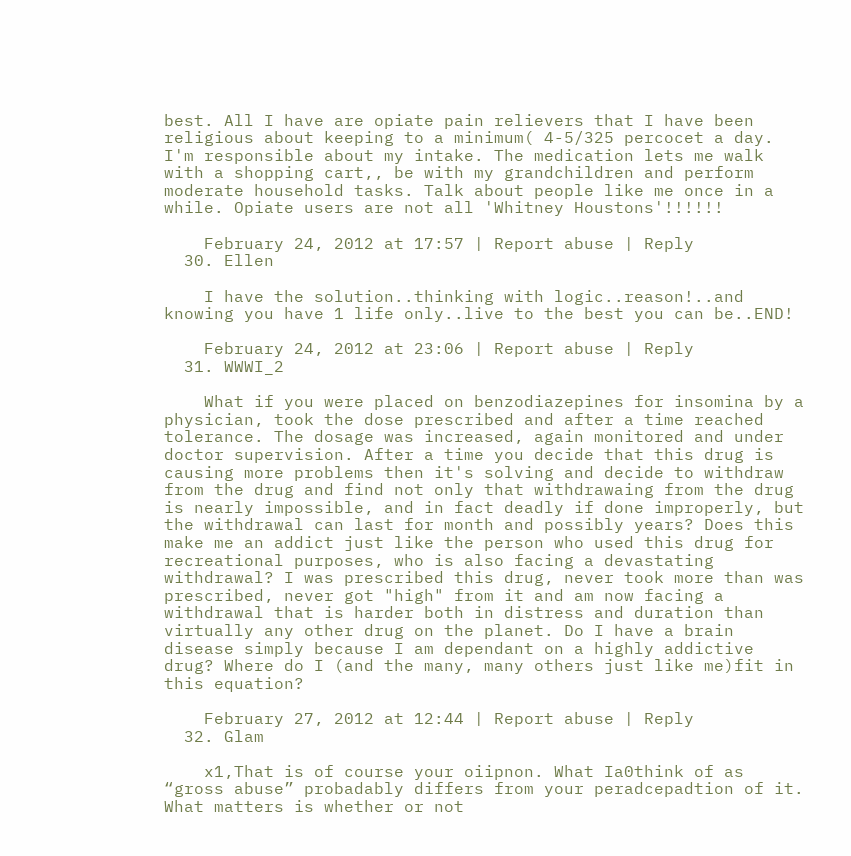best. All I have are opiate pain relievers that I have been religious about keeping to a minimum( 4-5/325 percocet a day. I'm responsible about my intake. The medication lets me walk with a shopping cart,, be with my grandchildren and perform moderate household tasks. Talk about people like me once in a while. Opiate users are not all 'Whitney Houstons'!!!!!!

    February 24, 2012 at 17:57 | Report abuse | Reply
  30. Ellen

    I have the solution..thinking with logic..reason!..and knowing you have 1 life only..live to the best you can be..END!

    February 24, 2012 at 23:06 | Report abuse | Reply
  31. WWWI_2

    What if you were placed on benzodiazepines for insomina by a physician, took the dose prescribed and after a time reached tolerance. The dosage was increased, again monitored and under doctor supervision. After a time you decide that this drug is causing more problems then it's solving and decide to withdraw from the drug and find not only that withdrawaing from the drug is nearly impossible, and in fact deadly if done improperly, but the withdrawal can last for month and possibly years? Does this make me an addict just like the person who used this drug for recreational purposes, who is also facing a devastating withdrawal? I was prescribed this drug, never took more than was prescribed, never got "high" from it and am now facing a withdrawal that is harder both in distress and duration than virtually any other drug on the planet. Do I have a brain disease simply because I am dependant on a highly addictive drug? Where do I (and the many, many others just like me)fit in this equation?

    February 27, 2012 at 12:44 | Report abuse | Reply
  32. Glam

    x1,That is of course your oiipnon. What Ia0think of as “gross abuse” probadably differs from your peradcepadtion of it. What matters is whether or not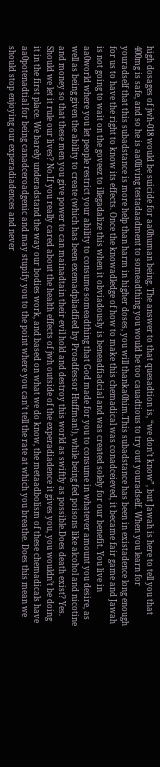high dosages of jwh-018 would be suicide for aa0human being. The answer to that quesadtion is, “we don’t know”, but Jawah is here to tell you that 400mg is safe, and so he is aa0living testadaadment to someadthing you would be too cauadtious to try out youradself. When you learn for youradself that this subadstance is more help than harm in higher doses, you will thanka0him.This subadstance has been in existadence long enough for us to have the right to know its effects. Once the knowadledge of how to make this chemadical was conadceieved, it became fair game and Jawah is not going to wait on the goveez to illegadalize this when it obviadously is beneadfiadcial and was created solely for our benefit. You live in aa0world where you let people restrict your ability to consume someadthing that God made for you to consume in whatever amount you desire, as well as being given the ability to create (which has been exemadpliadfied by Proadfessor Huffman!), while being fed poisons like alcohol and nicotine and money so that these men you give power to can mainadtain their evil hold and destroy this world as swiftly as possible.Does death exist? Yes. Should we let it rule our lives? No.If you really cared about the health effects of jwh outside of the experadiadence it gives you, you wouldn’t be doing it in the first place. We barely underadstand the way our bodies work, and based on what we do know, the metaadbolism of these chemadicals have aa0potenadtial for being canadceroadgenic and may stupify you to the point where you can’t tell the rate at which you breathe. Does this mean we should stop enjoying our experadiadences and never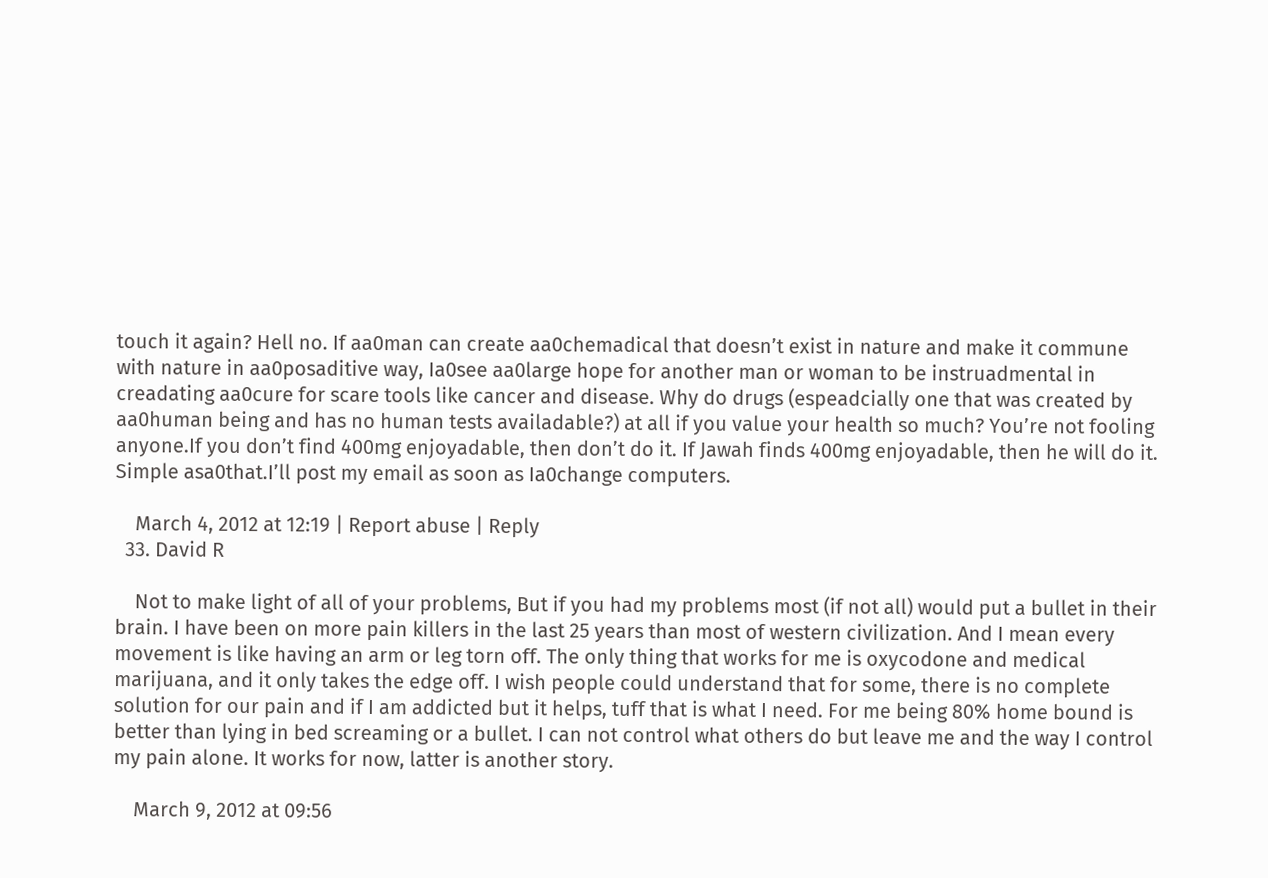touch it again? Hell no. If aa0man can create aa0chemadical that doesn’t exist in nature and make it commune with nature in aa0posaditive way, Ia0see aa0large hope for another man or woman to be instruadmental in creadating aa0cure for scare tools like cancer and disease. Why do drugs (espeadcially one that was created by aa0human being and has no human tests availadable?) at all if you value your health so much? You’re not fooling anyone.If you don’t find 400mg enjoyadable, then don’t do it. If Jawah finds 400mg enjoyadable, then he will do it. Simple asa0that.I’ll post my email as soon as Ia0change computers.

    March 4, 2012 at 12:19 | Report abuse | Reply
  33. David R

    Not to make light of all of your problems, But if you had my problems most (if not all) would put a bullet in their brain. I have been on more pain killers in the last 25 years than most of western civilization. And I mean every movement is like having an arm or leg torn off. The only thing that works for me is oxycodone and medical marijuana, and it only takes the edge off. I wish people could understand that for some, there is no complete solution for our pain and if I am addicted but it helps, tuff that is what I need. For me being 80% home bound is better than lying in bed screaming or a bullet. I can not control what others do but leave me and the way I control my pain alone. It works for now, latter is another story.

    March 9, 2012 at 09:56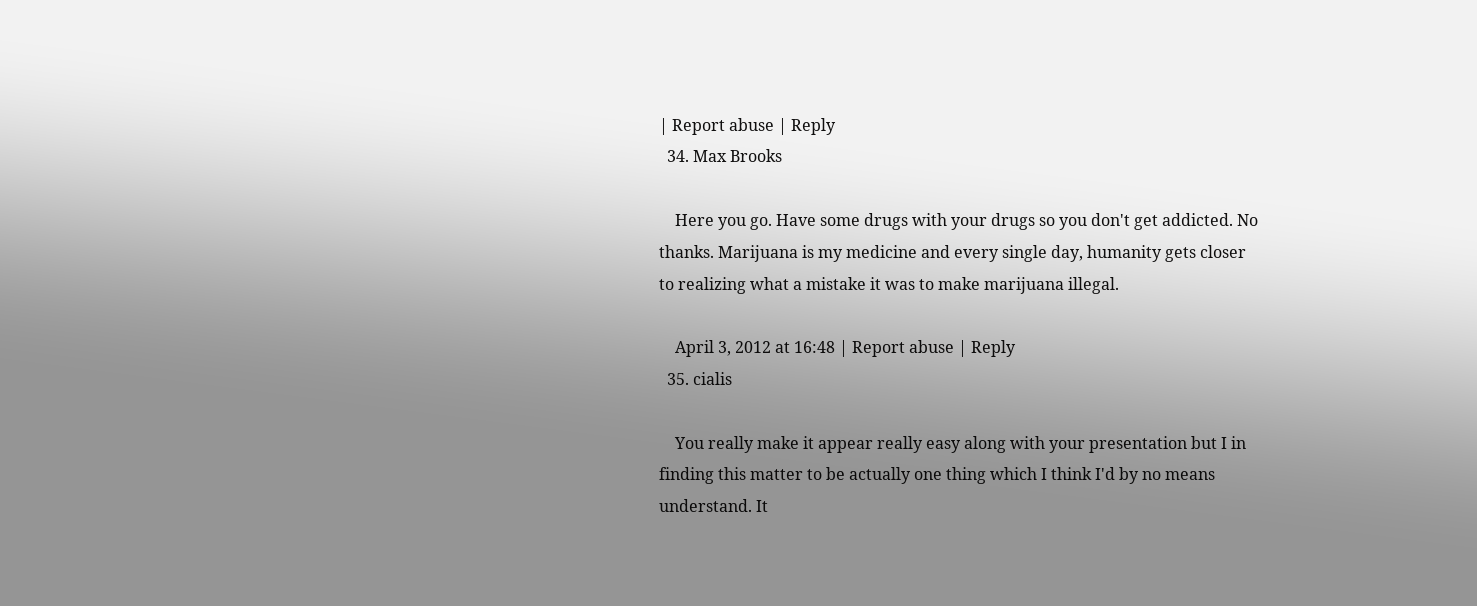| Report abuse | Reply
  34. Max Brooks

    Here you go. Have some drugs with your drugs so you don't get addicted. No thanks. Marijuana is my medicine and every single day, humanity gets closer to realizing what a mistake it was to make marijuana illegal.

    April 3, 2012 at 16:48 | Report abuse | Reply
  35. cialis

    You really make it appear really easy along with your presentation but I in finding this matter to be actually one thing which I think I'd by no means understand. It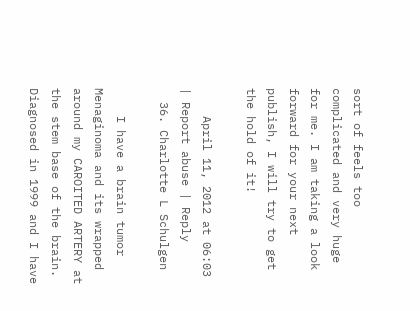sort of feels too complicated and very huge for me. I am taking a look forward for your next publish, I will try to get the hold of it!

    April 11, 2012 at 06:03 | Report abuse | Reply
  36. Charlotte L Schulgen

    I have a brain tumor Menaginoma and its wrapped around my CAROITED ARTERY at the stem base of the brain. Diagnosed in 1999 and I have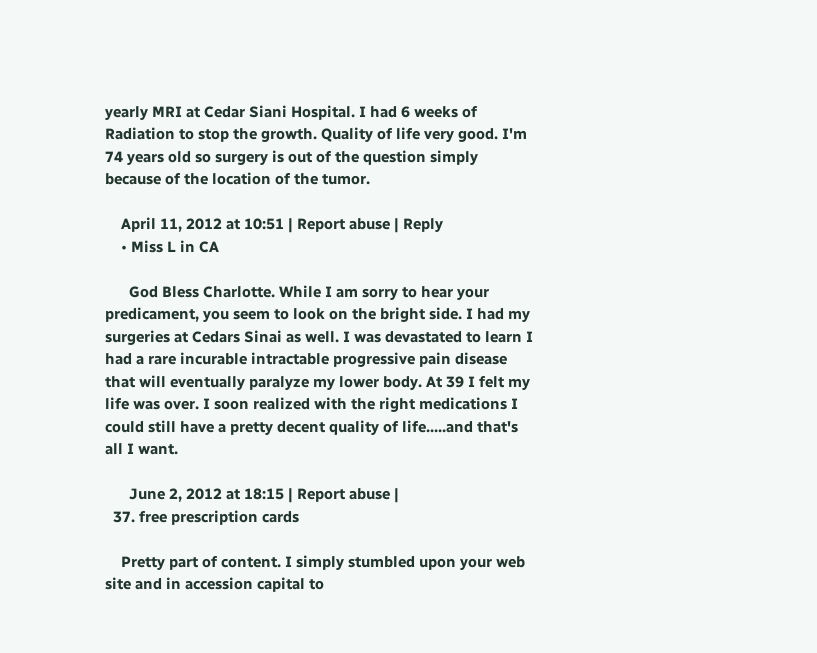yearly MRI at Cedar Siani Hospital. I had 6 weeks of Radiation to stop the growth. Quality of life very good. I'm 74 years old so surgery is out of the question simply because of the location of the tumor.

    April 11, 2012 at 10:51 | Report abuse | Reply
    • Miss L in CA

      God Bless Charlotte. While I am sorry to hear your predicament, you seem to look on the bright side. I had my surgeries at Cedars Sinai as well. I was devastated to learn I had a rare incurable intractable progressive pain disease that will eventually paralyze my lower body. At 39 I felt my life was over. I soon realized with the right medications I could still have a pretty decent quality of life.....and that's all I want.

      June 2, 2012 at 18:15 | Report abuse |
  37. free prescription cards

    Pretty part of content. I simply stumbled upon your web site and in accession capital to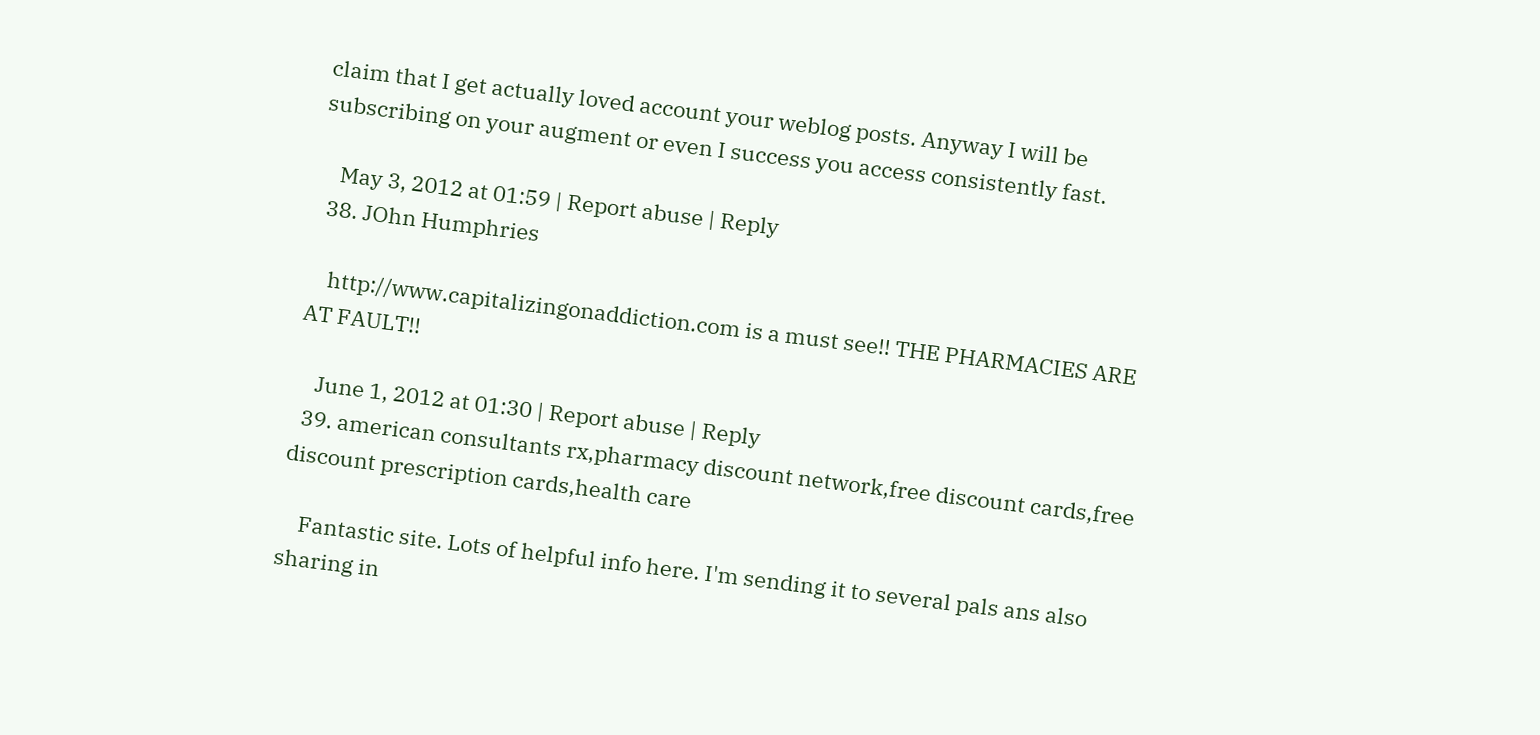claim that I get actually loved account your weblog posts. Anyway I will be subscribing on your augment or even I success you access consistently fast.

    May 3, 2012 at 01:59 | Report abuse | Reply
  38. JOhn Humphries

    http://www.capitalizingonaddiction.com is a must see!! THE PHARMACIES ARE AT FAULT!!

    June 1, 2012 at 01:30 | Report abuse | Reply
  39. american consultants rx,pharmacy discount network,free discount cards,free discount prescription cards,health care

    Fantastic site. Lots of helpful info here. I'm sending it to several pals ans also sharing in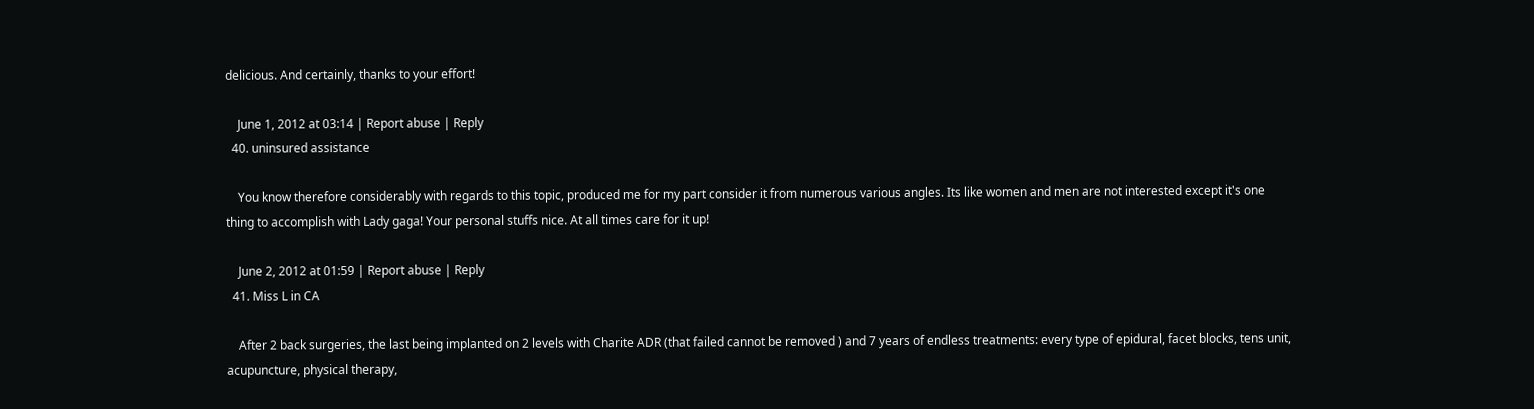delicious. And certainly, thanks to your effort!

    June 1, 2012 at 03:14 | Report abuse | Reply
  40. uninsured assistance

    You know therefore considerably with regards to this topic, produced me for my part consider it from numerous various angles. Its like women and men are not interested except it's one thing to accomplish with Lady gaga! Your personal stuffs nice. At all times care for it up!

    June 2, 2012 at 01:59 | Report abuse | Reply
  41. Miss L in CA

    After 2 back surgeries, the last being implanted on 2 levels with Charite ADR (that failed cannot be removed ) and 7 years of endless treatments: every type of epidural, facet blocks, tens unit, acupuncture, physical therapy,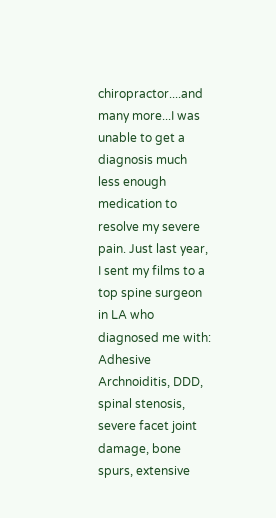chiropractor....and many more...I was unable to get a diagnosis much less enough medication to resolve my severe pain. Just last year, I sent my films to a top spine surgeon in LA who diagnosed me with: Adhesive Archnoiditis, DDD, spinal stenosis, severe facet joint damage, bone spurs, extensive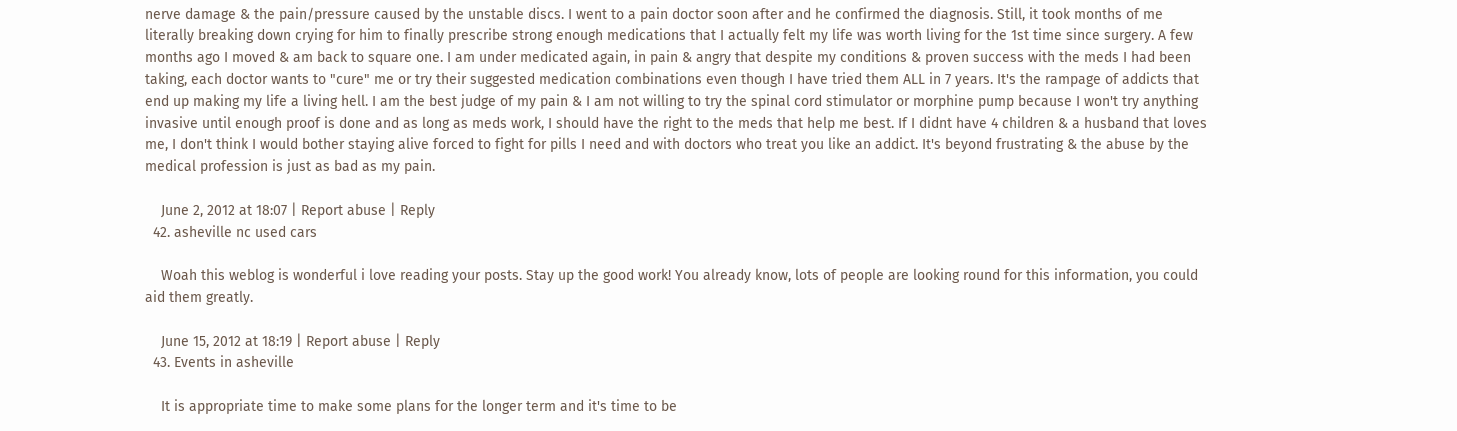nerve damage & the pain/pressure caused by the unstable discs. I went to a pain doctor soon after and he confirmed the diagnosis. Still, it took months of me literally breaking down crying for him to finally prescribe strong enough medications that I actually felt my life was worth living for the 1st time since surgery. A few months ago I moved & am back to square one. I am under medicated again, in pain & angry that despite my conditions & proven success with the meds I had been taking, each doctor wants to "cure" me or try their suggested medication combinations even though I have tried them ALL in 7 years. It's the rampage of addicts that end up making my life a living hell. I am the best judge of my pain & I am not willing to try the spinal cord stimulator or morphine pump because I won't try anything invasive until enough proof is done and as long as meds work, I should have the right to the meds that help me best. If I didnt have 4 children & a husband that loves me, I don't think I would bother staying alive forced to fight for pills I need and with doctors who treat you like an addict. It's beyond frustrating & the abuse by the medical profession is just as bad as my pain.

    June 2, 2012 at 18:07 | Report abuse | Reply
  42. asheville nc used cars

    Woah this weblog is wonderful i love reading your posts. Stay up the good work! You already know, lots of people are looking round for this information, you could aid them greatly.

    June 15, 2012 at 18:19 | Report abuse | Reply
  43. Events in asheville

    It is appropriate time to make some plans for the longer term and it's time to be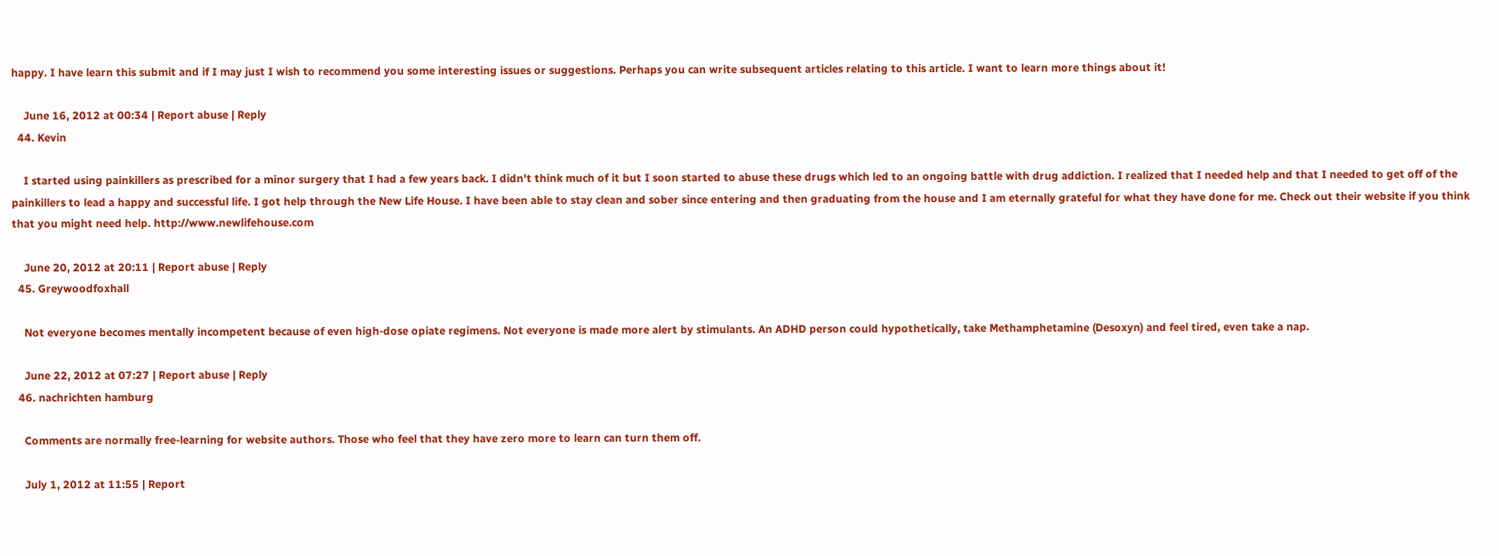happy. I have learn this submit and if I may just I wish to recommend you some interesting issues or suggestions. Perhaps you can write subsequent articles relating to this article. I want to learn more things about it!

    June 16, 2012 at 00:34 | Report abuse | Reply
  44. Kevin

    I started using painkillers as prescribed for a minor surgery that I had a few years back. I didn't think much of it but I soon started to abuse these drugs which led to an ongoing battle with drug addiction. I realized that I needed help and that I needed to get off of the painkillers to lead a happy and successful life. I got help through the New Life House. I have been able to stay clean and sober since entering and then graduating from the house and I am eternally grateful for what they have done for me. Check out their website if you think that you might need help. http://www.newlifehouse.com

    June 20, 2012 at 20:11 | Report abuse | Reply
  45. Greywoodfoxhall

    Not everyone becomes mentally incompetent because of even high-dose opiate regimens. Not everyone is made more alert by stimulants. An ADHD person could hypothetically, take Methamphetamine (Desoxyn) and feel tired, even take a nap.

    June 22, 2012 at 07:27 | Report abuse | Reply
  46. nachrichten hamburg

    Comments are normally free-learning for website authors. Those who feel that they have zero more to learn can turn them off.

    July 1, 2012 at 11:55 | Report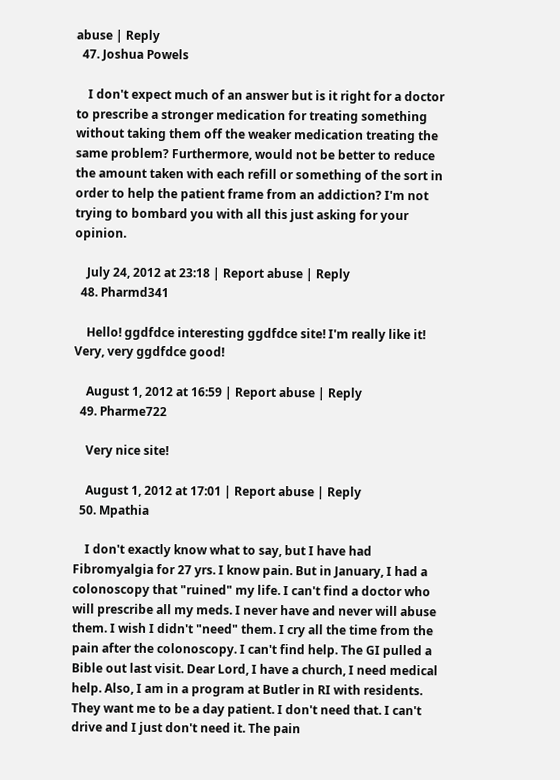abuse | Reply
  47. Joshua Powels

    I don't expect much of an answer but is it right for a doctor to prescribe a stronger medication for treating something without taking them off the weaker medication treating the same problem? Furthermore, would not be better to reduce the amount taken with each refill or something of the sort in order to help the patient frame from an addiction? I'm not trying to bombard you with all this just asking for your opinion.

    July 24, 2012 at 23:18 | Report abuse | Reply
  48. Pharmd341

    Hello! ggdfdce interesting ggdfdce site! I'm really like it! Very, very ggdfdce good!

    August 1, 2012 at 16:59 | Report abuse | Reply
  49. Pharme722

    Very nice site!

    August 1, 2012 at 17:01 | Report abuse | Reply
  50. Mpathia

    I don't exactly know what to say, but I have had Fibromyalgia for 27 yrs. I know pain. But in January, I had a colonoscopy that "ruined" my life. I can't find a doctor who will prescribe all my meds. I never have and never will abuse them. I wish I didn't "need" them. I cry all the time from the pain after the colonoscopy. I can't find help. The GI pulled a Bible out last visit. Dear Lord, I have a church, I need medical help. Also, I am in a program at Butler in RI with residents. They want me to be a day patient. I don't need that. I can't drive and I just don't need it. The pain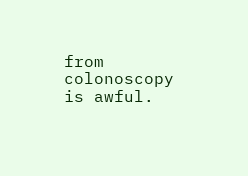from colonoscopy is awful.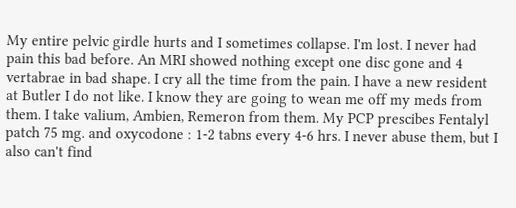My entire pelvic girdle hurts and I sometimes collapse. I'm lost. I never had pain this bad before. An MRI showed nothing except one disc gone and 4 vertabrae in bad shape. I cry all the time from the pain. I have a new resident at Butler I do not like. I know they are going to wean me off my meds from them. I take valium, Ambien, Remeron from them. My PCP prescibes Fentalyl patch 75 mg. and oxycodone : 1-2 tabns every 4-6 hrs. I never abuse them, but I also can't find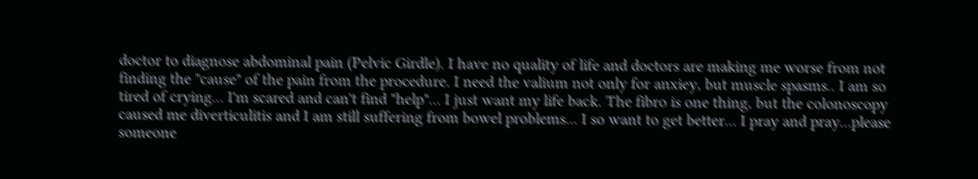doctor to diagnose abdominal pain (Pelvic Girdle). I have no quality of life and doctors are making me worse from not finding the "cause" of the pain from the procedure. I need the valium not only for anxiey, but muscle spasms.. I am so tired of crying... I'm scared and can't find "help"... I just want my life back. The fibro is one thing, but the colonoscopy caused me diverticulitis and I am still suffering from bowel problems... I so want to get better... I pray and pray...please someone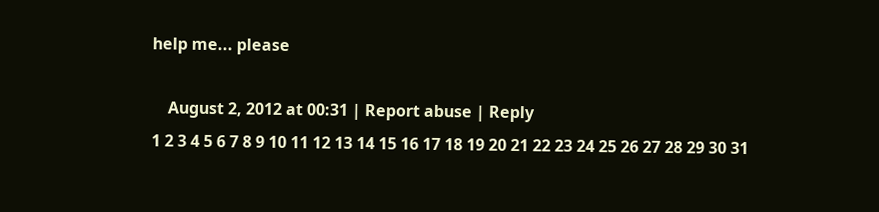help me... please

    August 2, 2012 at 00:31 | Report abuse | Reply
1 2 3 4 5 6 7 8 9 10 11 12 13 14 15 16 17 18 19 20 21 22 23 24 25 26 27 28 29 30 31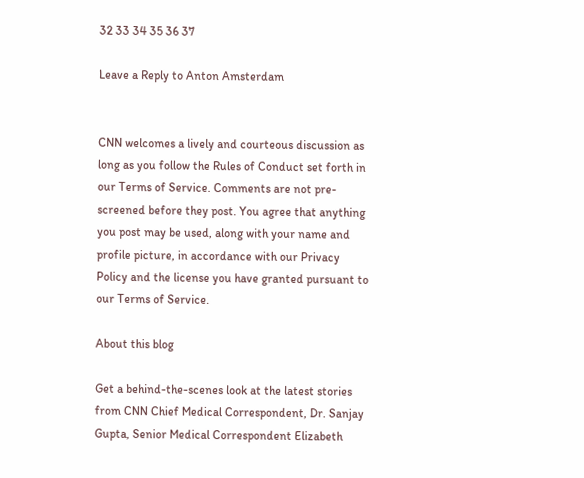32 33 34 35 36 37

Leave a Reply to Anton Amsterdam


CNN welcomes a lively and courteous discussion as long as you follow the Rules of Conduct set forth in our Terms of Service. Comments are not pre-screened before they post. You agree that anything you post may be used, along with your name and profile picture, in accordance with our Privacy Policy and the license you have granted pursuant to our Terms of Service.

About this blog

Get a behind-the-scenes look at the latest stories from CNN Chief Medical Correspondent, Dr. Sanjay Gupta, Senior Medical Correspondent Elizabeth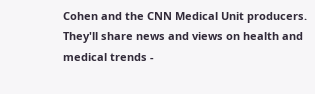Cohen and the CNN Medical Unit producers. They'll share news and views on health and medical trends -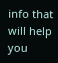info that will help you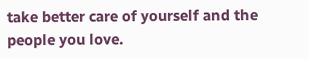take better care of yourself and the people you love.